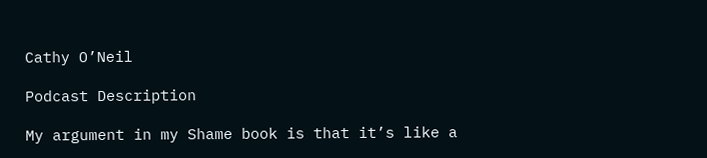Cathy O’Neil

Podcast Description

My argument in my Shame book is that it’s like a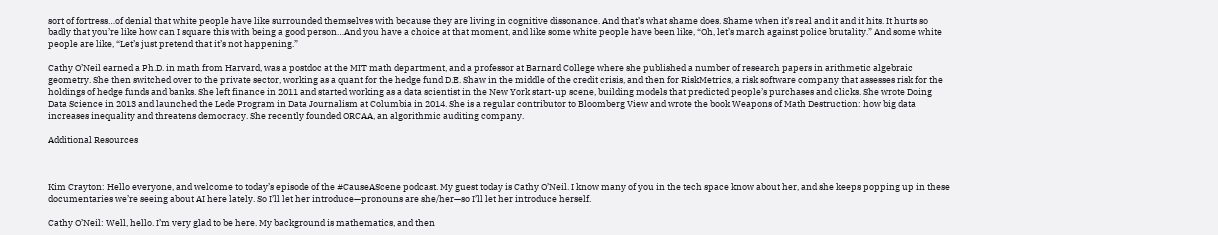sort of fortress…of denial that white people have like surrounded themselves with because they are living in cognitive dissonance. And that’s what shame does. Shame when it’s real and it and it hits. It hurts so badly that you’re like how can I square this with being a good person…And you have a choice at that moment, and like some white people have been like, “Oh, let’s march against police brutality.” And some white people are like, “Let’s just pretend that it’s not happening.”

Cathy O’Neil earned a Ph.D. in math from Harvard, was a postdoc at the MIT math department, and a professor at Barnard College where she published a number of research papers in arithmetic algebraic geometry. She then switched over to the private sector, working as a quant for the hedge fund D.E. Shaw in the middle of the credit crisis, and then for RiskMetrics, a risk software company that assesses risk for the holdings of hedge funds and banks. She left finance in 2011 and started working as a data scientist in the New York start-up scene, building models that predicted people’s purchases and clicks. She wrote Doing Data Science in 2013 and launched the Lede Program in Data Journalism at Columbia in 2014. She is a regular contributor to Bloomberg View and wrote the book Weapons of Math Destruction: how big data increases inequality and threatens democracy. She recently founded ORCAA, an algorithmic auditing company.

Additional Resources



Kim Crayton: Hello everyone, and welcome to today’s episode of the #CauseAScene podcast. My guest today is Cathy O’Neil. I know many of you in the tech space know about her, and she keeps popping up in these documentaries we’re seeing about AI here lately. So I’ll let her introduce—pronouns are she/her—so I’ll let her introduce herself.

Cathy O’Neil: Well, hello. I’m very glad to be here. My background is mathematics, and then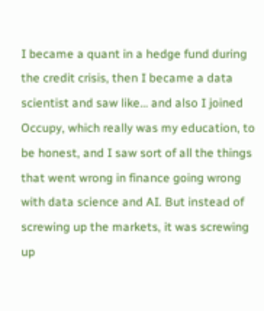I became a quant in a hedge fund during the credit crisis, then I became a data scientist and saw like… and also I joined Occupy, which really was my education, to be honest, and I saw sort of all the things that went wrong in finance going wrong with data science and AI. But instead of screwing up the markets, it was screwing up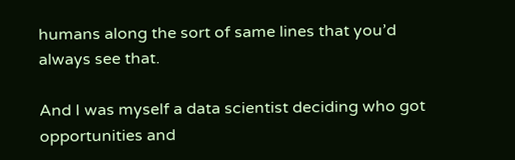humans along the sort of same lines that you’d always see that.

And I was myself a data scientist deciding who got opportunities and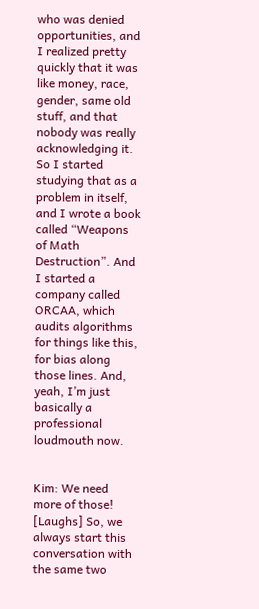who was denied opportunities, and I realized pretty quickly that it was like money, race, gender, same old stuff, and that nobody was really acknowledging it. So I started studying that as a problem in itself, and I wrote a book called “Weapons of Math Destruction”. And I started a company called ORCAA, which audits algorithms for things like this, for bias along those lines. And, yeah, I’m just basically a professional loudmouth now.


Kim: We need more of those! [Laughs] So, we always start this conversation with the same two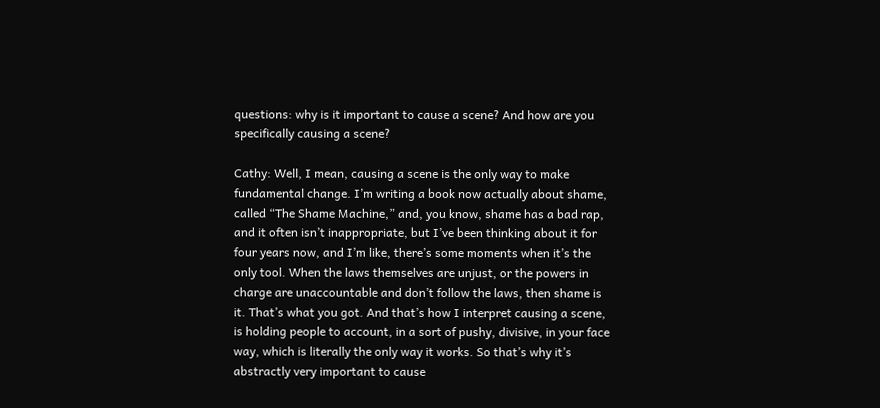questions: why is it important to cause a scene? And how are you specifically causing a scene?

Cathy: Well, I mean, causing a scene is the only way to make fundamental change. I’m writing a book now actually about shame, called “The Shame Machine,” and, you know, shame has a bad rap, and it often isn’t inappropriate, but I’ve been thinking about it for four years now, and I’m like, there’s some moments when it’s the only tool. When the laws themselves are unjust, or the powers in charge are unaccountable and don’t follow the laws, then shame is it. That’s what you got. And that’s how I interpret causing a scene, is holding people to account, in a sort of pushy, divisive, in your face way, which is literally the only way it works. So that’s why it’s abstractly very important to cause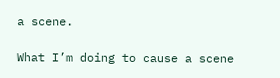a scene.

What I’m doing to cause a scene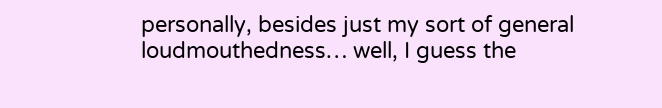personally, besides just my sort of general loudmouthedness… well, I guess the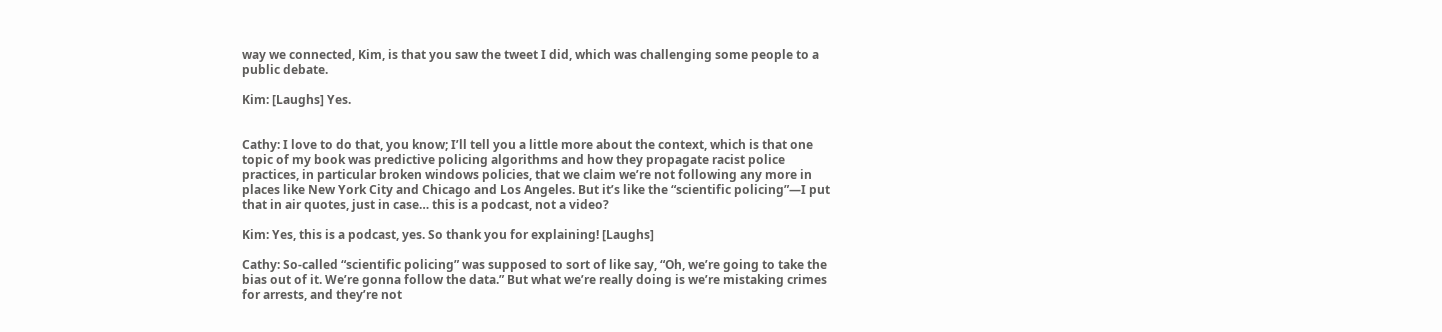way we connected, Kim, is that you saw the tweet I did, which was challenging some people to a public debate.

Kim: [Laughs] Yes.


Cathy: I love to do that, you know; I’ll tell you a little more about the context, which is that one topic of my book was predictive policing algorithms and how they propagate racist police practices, in particular broken windows policies, that we claim we’re not following any more in places like New York City and Chicago and Los Angeles. But it’s like the “scientific policing”—I put that in air quotes, just in case… this is a podcast, not a video?

Kim: Yes, this is a podcast, yes. So thank you for explaining! [Laughs]

Cathy: So-called “scientific policing” was supposed to sort of like say, “Oh, we’re going to take the bias out of it. We’re gonna follow the data.” But what we’re really doing is we’re mistaking crimes for arrests, and they’re not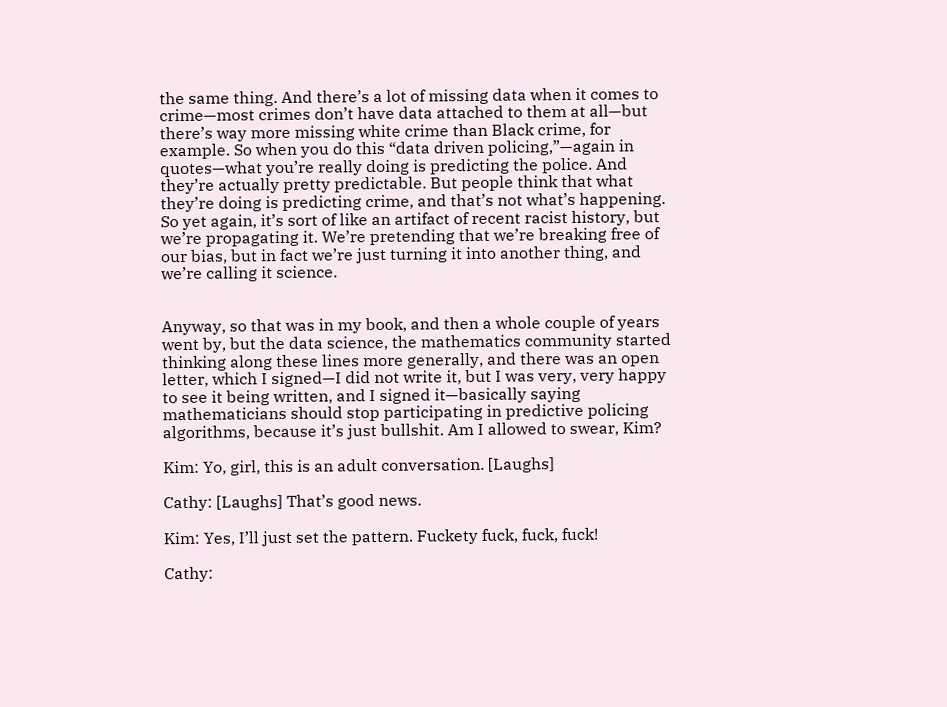the same thing. And there’s a lot of missing data when it comes to crime—most crimes don’t have data attached to them at all—but there’s way more missing white crime than Black crime, for example. So when you do this “data driven policing,”—again in quotes—what you’re really doing is predicting the police. And they’re actually pretty predictable. But people think that what they’re doing is predicting crime, and that’s not what’s happening. So yet again, it’s sort of like an artifact of recent racist history, but we’re propagating it. We’re pretending that we’re breaking free of our bias, but in fact we’re just turning it into another thing, and we’re calling it science.


Anyway, so that was in my book, and then a whole couple of years went by, but the data science, the mathematics community started thinking along these lines more generally, and there was an open letter, which I signed—I did not write it, but I was very, very happy to see it being written, and I signed it—basically saying mathematicians should stop participating in predictive policing algorithms, because it’s just bullshit. Am I allowed to swear, Kim?

Kim: Yo, girl, this is an adult conversation. [Laughs]

Cathy: [Laughs] That’s good news.

Kim: Yes, I’ll just set the pattern. Fuckety fuck, fuck, fuck!

Cathy: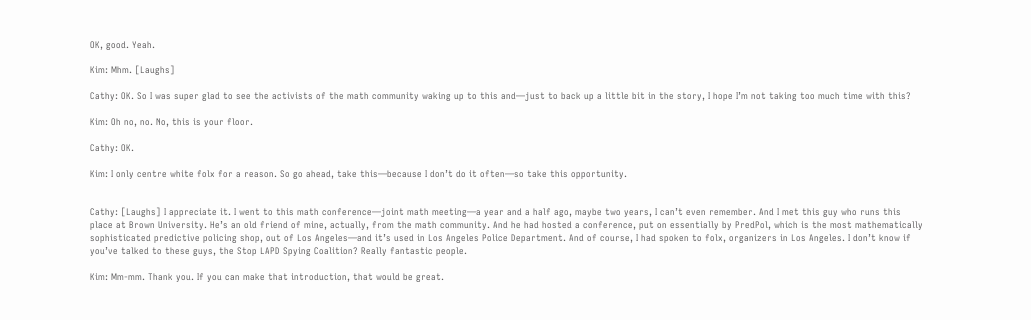OK, good. Yeah.

Kim: Mhm. [Laughs]

Cathy: OK. So I was super glad to see the activists of the math community waking up to this and—just to back up a little bit in the story, I hope I’m not taking too much time with this?

Kim: Oh no, no. No, this is your floor.

Cathy: OK.

Kim: I only centre white folx for a reason. So go ahead, take this—because I don’t do it often—so take this opportunity.


Cathy: [Laughs] I appreciate it. I went to this math conference—joint math meeting—a year and a half ago, maybe two years, I can’t even remember. And I met this guy who runs this place at Brown University. He’s an old friend of mine, actually, from the math community. And he had hosted a conference, put on essentially by PredPol, which is the most mathematically sophisticated predictive policing shop, out of Los Angeles—and it’s used in Los Angeles Police Department. And of course, I had spoken to folx, organizers in Los Angeles. I don’t know if you’ve talked to these guys, the Stop LAPD Spying Coalition? Really fantastic people.

Kim: Mm-mm. Thank you. If you can make that introduction, that would be great.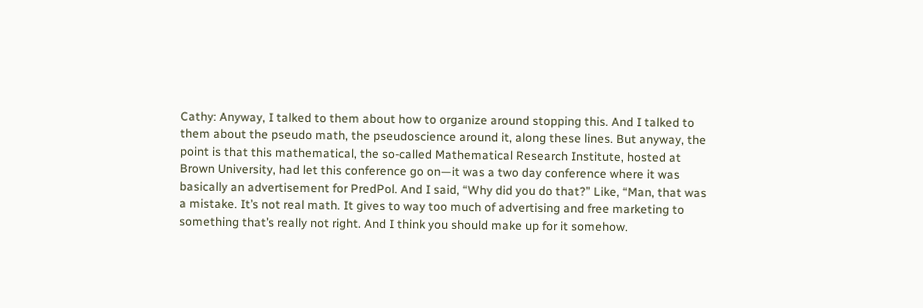Cathy: Anyway, I talked to them about how to organize around stopping this. And I talked to them about the pseudo math, the pseudoscience around it, along these lines. But anyway, the point is that this mathematical, the so-called Mathematical Research Institute, hosted at Brown University, had let this conference go on—it was a two day conference where it was basically an advertisement for PredPol. And I said, “Why did you do that?” Like, “Man, that was a mistake. It’s not real math. It gives to way too much of advertising and free marketing to something that’s really not right. And I think you should make up for it somehow.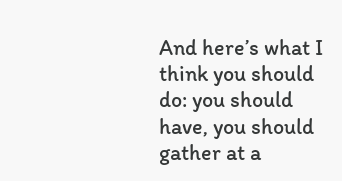And here’s what I think you should do: you should have, you should gather at a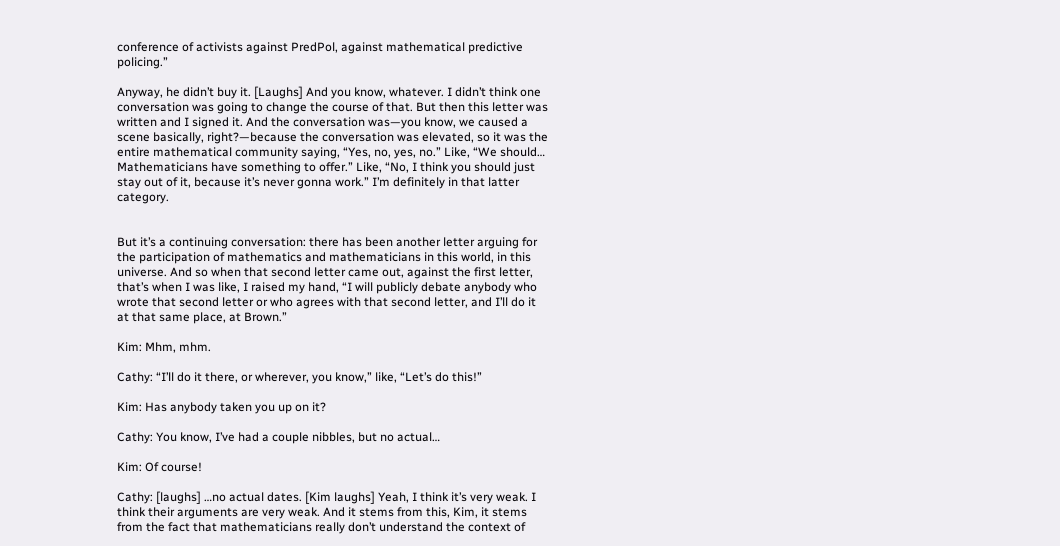conference of activists against PredPol, against mathematical predictive policing.”

Anyway, he didn’t buy it. [Laughs] And you know, whatever. I didn’t think one conversation was going to change the course of that. But then this letter was written and I signed it. And the conversation was—you know, we caused a scene basically, right?—because the conversation was elevated, so it was the entire mathematical community saying, “Yes, no, yes, no.” Like, “We should… Mathematicians have something to offer.” Like, “No, I think you should just stay out of it, because it’s never gonna work.” I’m definitely in that latter category.


But it’s a continuing conversation: there has been another letter arguing for the participation of mathematics and mathematicians in this world, in this universe. And so when that second letter came out, against the first letter, that’s when I was like, I raised my hand, “I will publicly debate anybody who wrote that second letter or who agrees with that second letter, and I’ll do it at that same place, at Brown.”

Kim: Mhm, mhm.

Cathy: “I’ll do it there, or wherever, you know,” like, “Let’s do this!”

Kim: Has anybody taken you up on it?

Cathy: You know, I’ve had a couple nibbles, but no actual…

Kim: Of course!

Cathy: [laughs] …no actual dates. [Kim laughs] Yeah, I think it’s very weak. I think their arguments are very weak. And it stems from this, Kim, it stems from the fact that mathematicians really don’t understand the context of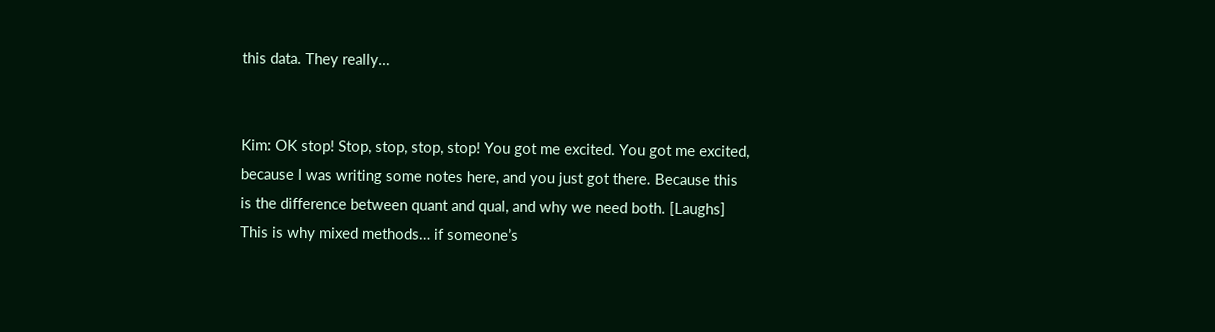this data. They really…


Kim: OK stop! Stop, stop, stop, stop! You got me excited. You got me excited, because I was writing some notes here, and you just got there. Because this is the difference between quant and qual, and why we need both. [Laughs] This is why mixed methods… if someone’s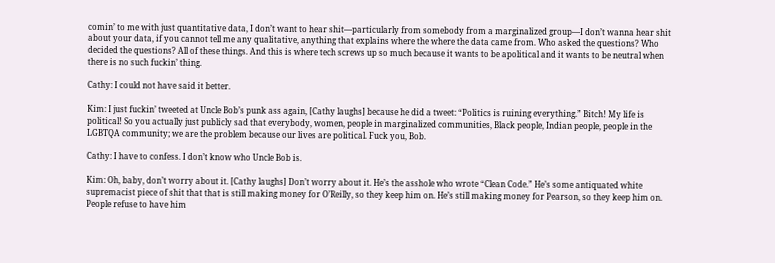comin’ to me with just quantitative data, I don’t want to hear shit—particularly from somebody from a marginalized group—I don’t wanna hear shit about your data, if you cannot tell me any qualitative, anything that explains where the where the data came from. Who asked the questions? Who decided the questions? All of these things. And this is where tech screws up so much because it wants to be apolitical and it wants to be neutral when there is no such fuckin’ thing.

Cathy: I could not have said it better.

Kim: I just fuckin’ tweeted at Uncle Bob’s punk ass again, [Cathy laughs] because he did a tweet: “Politics is ruining everything.” Bitch! My life is political! So you actually just publicly sad that everybody, women, people in marginalized communities, Black people, Indian people, people in the LGBTQA community; we are the problem because our lives are political. Fuck you, Bob.

Cathy: I have to confess. I don’t know who Uncle Bob is.

Kim: Oh, baby, don’t worry about it. [Cathy laughs] Don’t worry about it. He’s the asshole who wrote “Clean Code.” He’s some antiquated white supremacist piece of shit that that is still making money for O’Reilly, so they keep him on. He’s still making money for Pearson, so they keep him on. People refuse to have him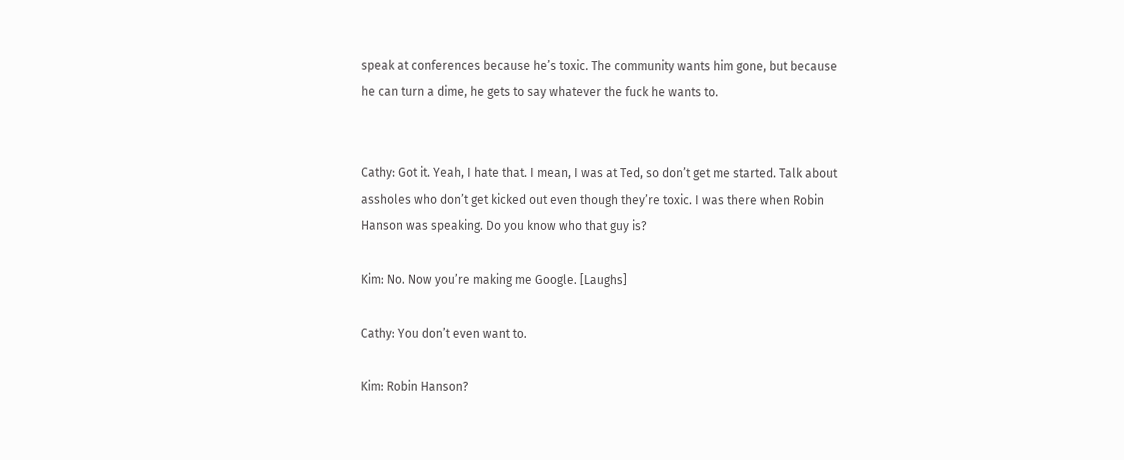speak at conferences because he’s toxic. The community wants him gone, but because he can turn a dime, he gets to say whatever the fuck he wants to.


Cathy: Got it. Yeah, I hate that. I mean, I was at Ted, so don’t get me started. Talk about assholes who don’t get kicked out even though they’re toxic. I was there when Robin Hanson was speaking. Do you know who that guy is?

Kim: No. Now you’re making me Google. [Laughs]

Cathy: You don’t even want to.

Kim: Robin Hanson?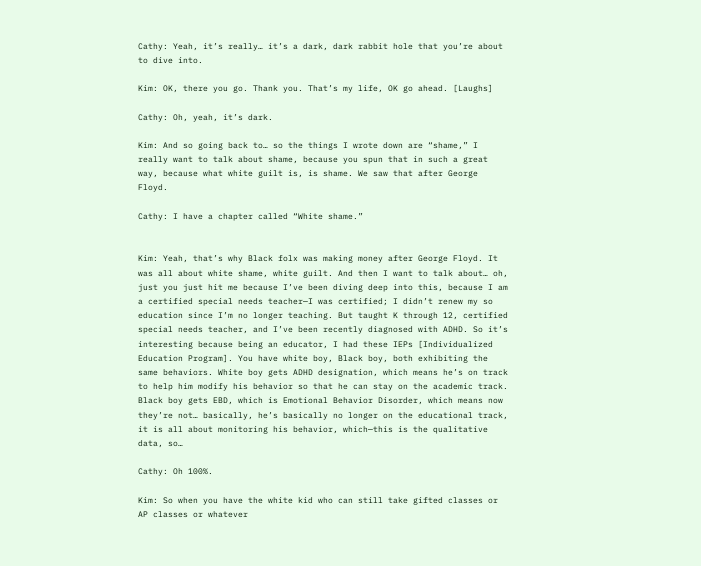Cathy: Yeah, it’s really… it’s a dark, dark rabbit hole that you’re about to dive into.

Kim: OK, there you go. Thank you. That’s my life, OK go ahead. [Laughs]

Cathy: Oh, yeah, it’s dark.

Kim: And so going back to… so the things I wrote down are “shame,” I really want to talk about shame, because you spun that in such a great way, because what white guilt is, is shame. We saw that after George Floyd.

Cathy: I have a chapter called “White shame.”


Kim: Yeah, that’s why Black folx was making money after George Floyd. It was all about white shame, white guilt. And then I want to talk about… oh, just you just hit me because I’ve been diving deep into this, because I am a certified special needs teacher—I was certified; I didn’t renew my so education since I’m no longer teaching. But taught K through 12, certified special needs teacher, and I’ve been recently diagnosed with ADHD. So it’s interesting because being an educator, I had these IEPs [Individualized Education Program]. You have white boy, Black boy, both exhibiting the same behaviors. White boy gets ADHD designation, which means he’s on track to help him modify his behavior so that he can stay on the academic track. Black boy gets EBD, which is Emotional Behavior Disorder, which means now they’re not… basically, he’s basically no longer on the educational track, it is all about monitoring his behavior, which—this is the qualitative data, so…

Cathy: Oh 100%.

Kim: So when you have the white kid who can still take gifted classes or AP classes or whatever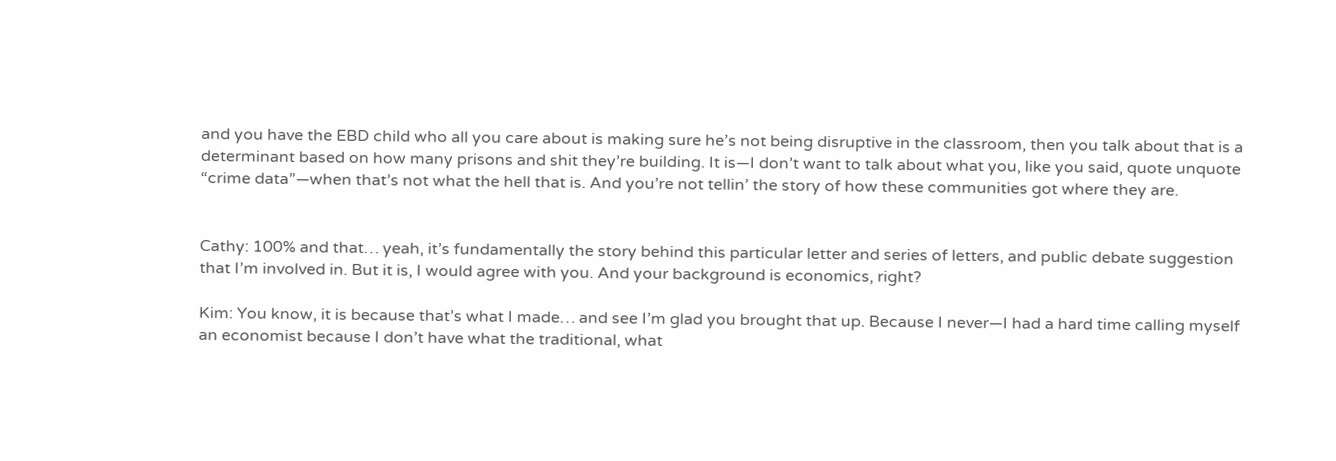and you have the EBD child who all you care about is making sure he’s not being disruptive in the classroom, then you talk about that is a determinant based on how many prisons and shit they’re building. It is—I don’t want to talk about what you, like you said, quote unquote “crime data”—when that’s not what the hell that is. And you’re not tellin’ the story of how these communities got where they are.


Cathy: 100% and that… yeah, it’s fundamentally the story behind this particular letter and series of letters, and public debate suggestion that I’m involved in. But it is, I would agree with you. And your background is economics, right?

Kim: You know, it is because that’s what I made… and see I’m glad you brought that up. Because I never—I had a hard time calling myself an economist because I don’t have what the traditional, what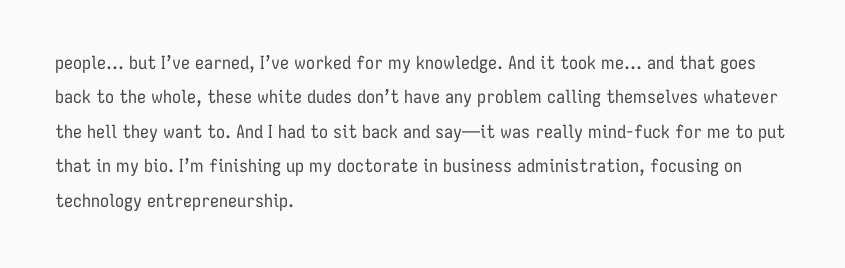people… but I’ve earned, I’ve worked for my knowledge. And it took me… and that goes back to the whole, these white dudes don’t have any problem calling themselves whatever the hell they want to. And I had to sit back and say—it was really mind-fuck for me to put that in my bio. I’m finishing up my doctorate in business administration, focusing on technology entrepreneurship.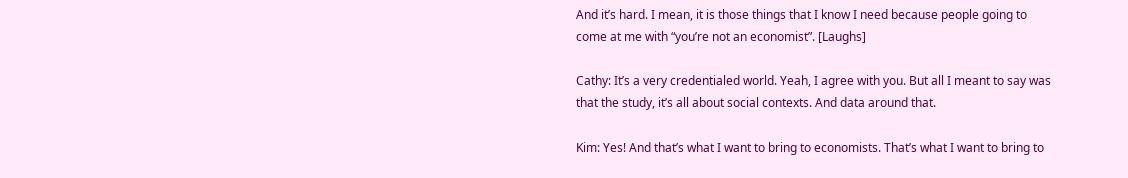And it’s hard. I mean, it is those things that I know I need because people going to come at me with “you’re not an economist”. [Laughs]

Cathy: It’s a very credentialed world. Yeah, I agree with you. But all I meant to say was that the study, it’s all about social contexts. And data around that.

Kim: Yes! And that’s what I want to bring to economists. That’s what I want to bring to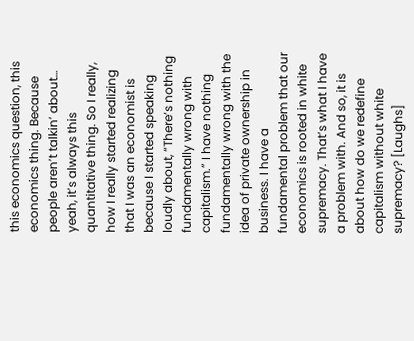this economics question, this economics thing. Because people aren’t talkin’ about… yeah, it’s always this quantitative thing. So I really, how I really started realizing that I was an economist is because I started speaking loudly about, “There’s nothing fundamentally wrong with capitalism.” I have nothing fundamentally wrong with the idea of private ownership in business. I have a fundamental problem that our economics is rooted in white supremacy. That’s what I have a problem with. And so, it is about how do we redefine capitalism without white supremacy? [Laughs]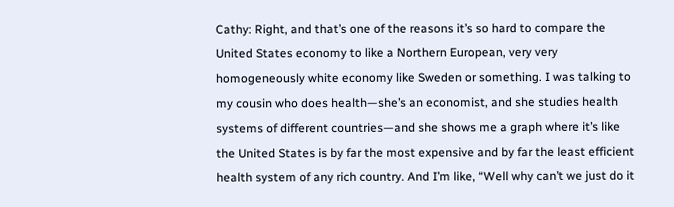Cathy: Right, and that’s one of the reasons it’s so hard to compare the United States economy to like a Northern European, very very homogeneously white economy like Sweden or something. I was talking to my cousin who does health—she’s an economist, and she studies health systems of different countries—and she shows me a graph where it’s like the United States is by far the most expensive and by far the least efficient health system of any rich country. And I’m like, “Well why can’t we just do it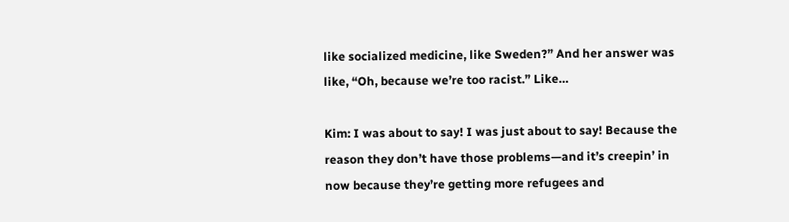like socialized medicine, like Sweden?” And her answer was like, “Oh, because we’re too racist.” Like…

Kim: I was about to say! I was just about to say! Because the reason they don’t have those problems—and it’s creepin’ in now because they’re getting more refugees and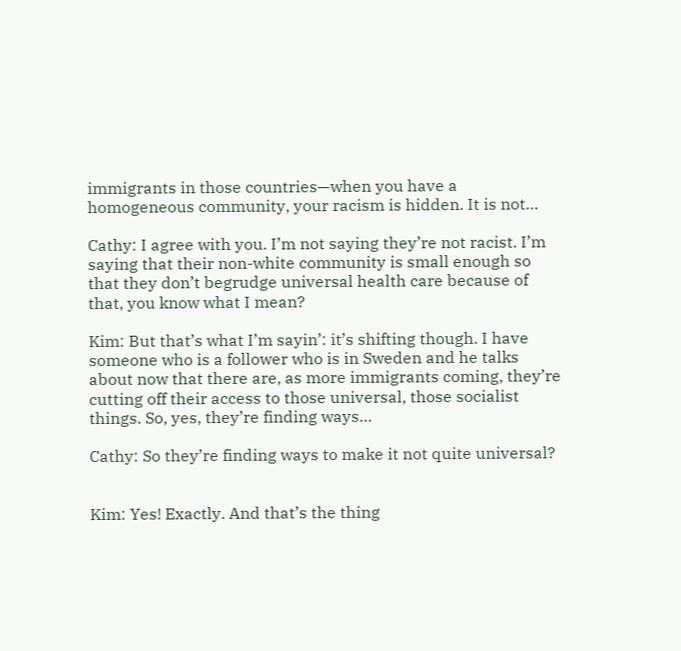immigrants in those countries—when you have a homogeneous community, your racism is hidden. It is not…

Cathy: I agree with you. I’m not saying they’re not racist. I’m saying that their non-white community is small enough so that they don’t begrudge universal health care because of that, you know what I mean?

Kim: But that’s what I’m sayin’: it’s shifting though. I have someone who is a follower who is in Sweden and he talks about now that there are, as more immigrants coming, they’re cutting off their access to those universal, those socialist things. So, yes, they’re finding ways…

Cathy: So they’re finding ways to make it not quite universal?


Kim: Yes! Exactly. And that’s the thing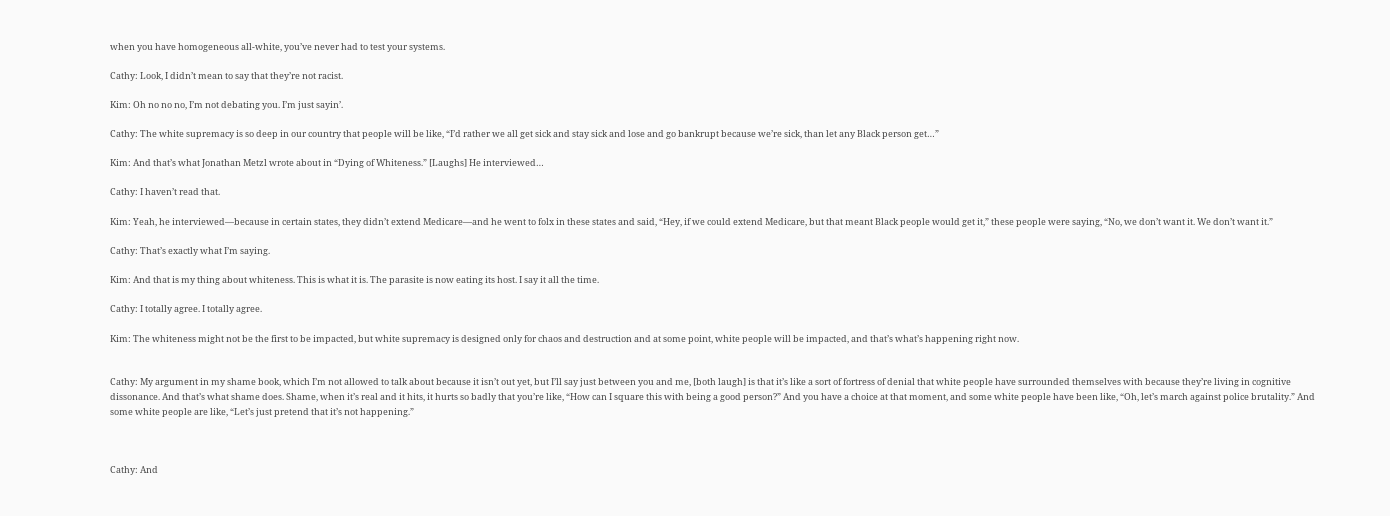when you have homogeneous all-white, you’ve never had to test your systems.

Cathy: Look, I didn’t mean to say that they’re not racist.

Kim: Oh no no no, I’m not debating you. I’m just sayin’.

Cathy: The white supremacy is so deep in our country that people will be like, “I’d rather we all get sick and stay sick and lose and go bankrupt because we’re sick, than let any Black person get…”

Kim: And that’s what Jonathan Metzl wrote about in “Dying of Whiteness.” [Laughs] He interviewed…

Cathy: I haven’t read that.

Kim: Yeah, he interviewed—because in certain states, they didn’t extend Medicare—and he went to folx in these states and said, “Hey, if we could extend Medicare, but that meant Black people would get it,” these people were saying, “No, we don’t want it. We don’t want it.”

Cathy: That’s exactly what I’m saying.

Kim: And that is my thing about whiteness. This is what it is. The parasite is now eating its host. I say it all the time.

Cathy: I totally agree. I totally agree.

Kim: The whiteness might not be the first to be impacted, but white supremacy is designed only for chaos and destruction and at some point, white people will be impacted, and that’s what’s happening right now.


Cathy: My argument in my shame book, which I’m not allowed to talk about because it isn’t out yet, but I’ll say just between you and me, [both laugh] is that it’s like a sort of fortress of denial that white people have surrounded themselves with because they’re living in cognitive dissonance. And that’s what shame does. Shame, when it’s real and it hits, it hurts so badly that you’re like, “How can I square this with being a good person?” And you have a choice at that moment, and some white people have been like, “Oh, let’s march against police brutality.” And some white people are like, “Let’s just pretend that it’s not happening.”



Cathy: And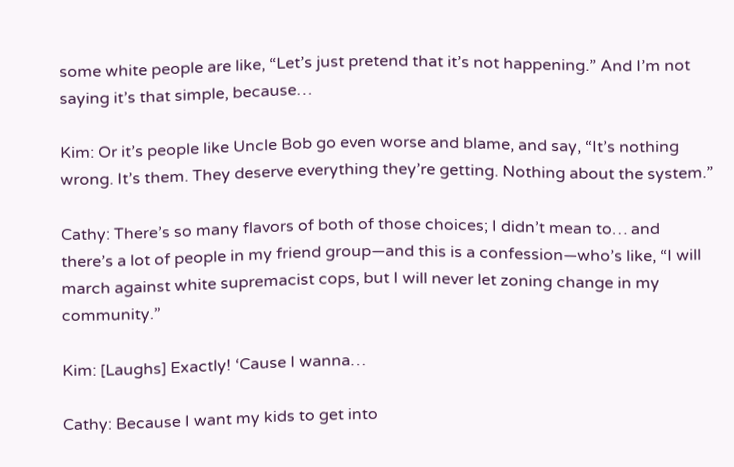some white people are like, “Let’s just pretend that it’s not happening.” And I’m not saying it’s that simple, because…

Kim: Or it’s people like Uncle Bob go even worse and blame, and say, “It’s nothing wrong. It’s them. They deserve everything they’re getting. Nothing about the system.”

Cathy: There’s so many flavors of both of those choices; I didn’t mean to… and there’s a lot of people in my friend group—and this is a confession—who’s like, “I will march against white supremacist cops, but I will never let zoning change in my community.”

Kim: [Laughs] Exactly! ‘Cause I wanna…

Cathy: Because I want my kids to get into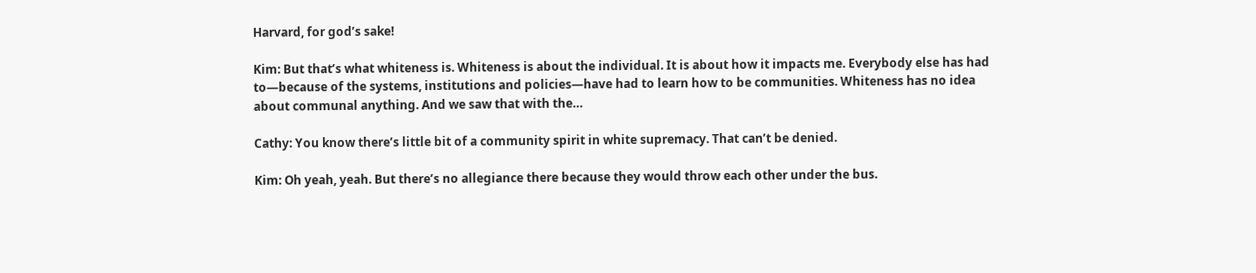Harvard, for god’s sake!

Kim: But that’s what whiteness is. Whiteness is about the individual. It is about how it impacts me. Everybody else has had to—because of the systems, institutions and policies—have had to learn how to be communities. Whiteness has no idea about communal anything. And we saw that with the…

Cathy: You know there’s little bit of a community spirit in white supremacy. That can’t be denied.

Kim: Oh yeah, yeah. But there’s no allegiance there because they would throw each other under the bus.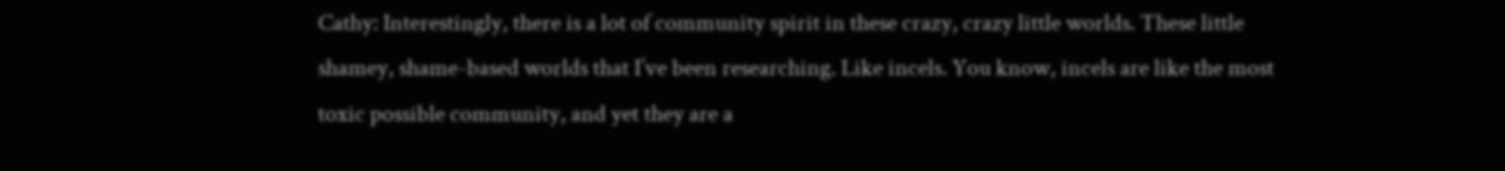Cathy: Interestingly, there is a lot of community spirit in these crazy, crazy little worlds. These little shamey, shame-based worlds that I’ve been researching. Like incels. You know, incels are like the most toxic possible community, and yet they are a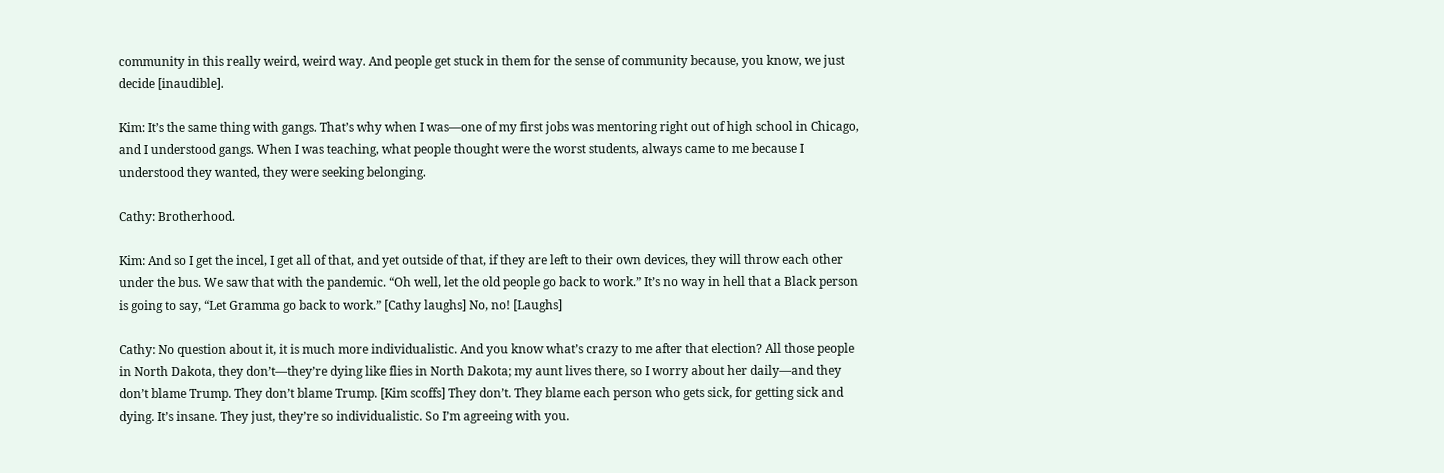community in this really weird, weird way. And people get stuck in them for the sense of community because, you know, we just decide [inaudible].

Kim: It’s the same thing with gangs. That’s why when I was—one of my first jobs was mentoring right out of high school in Chicago, and I understood gangs. When I was teaching, what people thought were the worst students, always came to me because I understood they wanted, they were seeking belonging.

Cathy: Brotherhood.

Kim: And so I get the incel, I get all of that, and yet outside of that, if they are left to their own devices, they will throw each other under the bus. We saw that with the pandemic. “Oh well, let the old people go back to work.” It’s no way in hell that a Black person is going to say, “Let Gramma go back to work.” [Cathy laughs] No, no! [Laughs]

Cathy: No question about it, it is much more individualistic. And you know what’s crazy to me after that election? All those people in North Dakota, they don’t—they’re dying like flies in North Dakota; my aunt lives there, so I worry about her daily—and they don’t blame Trump. They don’t blame Trump. [Kim scoffs] They don’t. They blame each person who gets sick, for getting sick and dying. It’s insane. They just, they’re so individualistic. So I’m agreeing with you.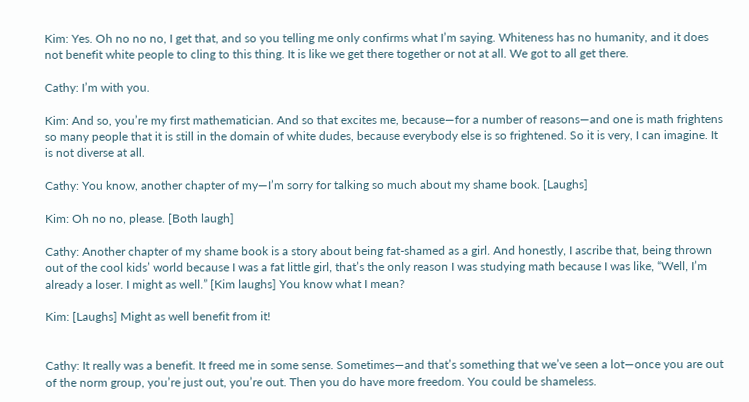Kim: Yes. Oh no no no, I get that, and so you telling me only confirms what I’m saying. Whiteness has no humanity, and it does not benefit white people to cling to this thing. It is like we get there together or not at all. We got to all get there.

Cathy: I’m with you.

Kim: And so, you’re my first mathematician. And so that excites me, because—for a number of reasons—and one is math frightens so many people that it is still in the domain of white dudes, because everybody else is so frightened. So it is very, I can imagine. It is not diverse at all.

Cathy: You know, another chapter of my—I’m sorry for talking so much about my shame book. [Laughs]

Kim: Oh no no, please. [Both laugh]

Cathy: Another chapter of my shame book is a story about being fat-shamed as a girl. And honestly, I ascribe that, being thrown out of the cool kids’ world because I was a fat little girl, that’s the only reason I was studying math because I was like, “Well, I’m already a loser. I might as well.” [Kim laughs] You know what I mean?

Kim: [Laughs] Might as well benefit from it!


Cathy: It really was a benefit. It freed me in some sense. Sometimes—and that’s something that we’ve seen a lot—once you are out of the norm group, you’re just out, you’re out. Then you do have more freedom. You could be shameless.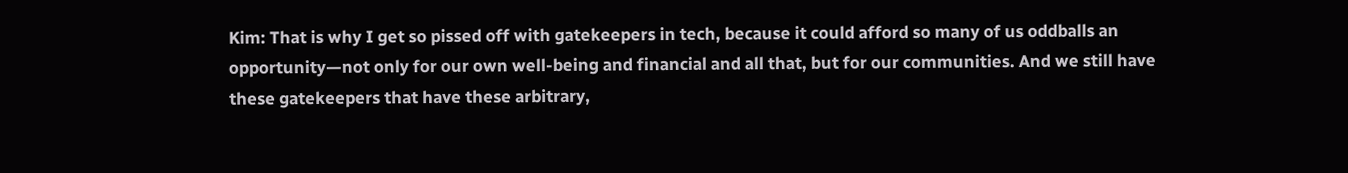Kim: That is why I get so pissed off with gatekeepers in tech, because it could afford so many of us oddballs an opportunity—not only for our own well-being and financial and all that, but for our communities. And we still have these gatekeepers that have these arbitrary,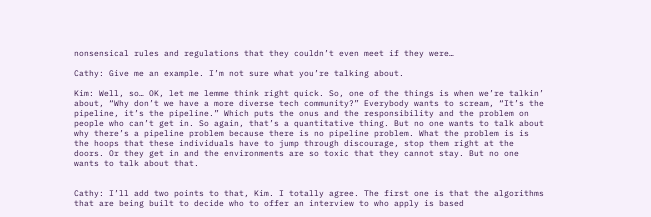nonsensical rules and regulations that they couldn’t even meet if they were…

Cathy: Give me an example. I’m not sure what you’re talking about.

Kim: Well, so… OK, let me lemme think right quick. So, one of the things is when we’re talkin’ about, “Why don’t we have a more diverse tech community?” Everybody wants to scream, “It’s the pipeline, it’s the pipeline.” Which puts the onus and the responsibility and the problem on people who can’t get in. So again, that’s a quantitative thing. But no one wants to talk about why there’s a pipeline problem because there is no pipeline problem. What the problem is is the hoops that these individuals have to jump through discourage, stop them right at the doors. Or they get in and the environments are so toxic that they cannot stay. But no one wants to talk about that.


Cathy: I’ll add two points to that, Kim. I totally agree. The first one is that the algorithms that are being built to decide who to offer an interview to who apply is based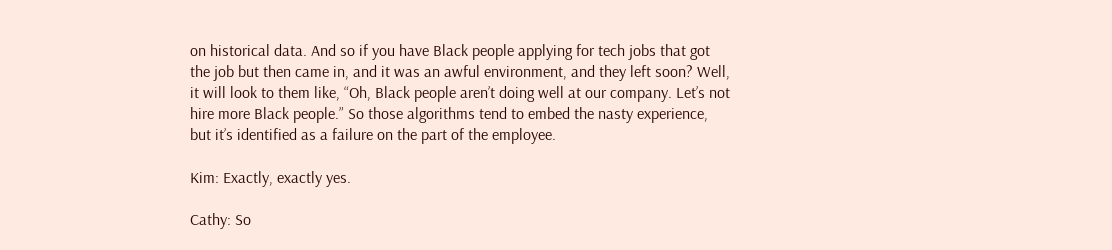on historical data. And so if you have Black people applying for tech jobs that got the job but then came in, and it was an awful environment, and they left soon? Well, it will look to them like, “Oh, Black people aren’t doing well at our company. Let’s not hire more Black people.” So those algorithms tend to embed the nasty experience, but it’s identified as a failure on the part of the employee.

Kim: Exactly, exactly yes.

Cathy: So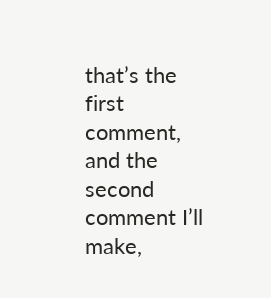that’s the first comment, and the second comment I’ll make,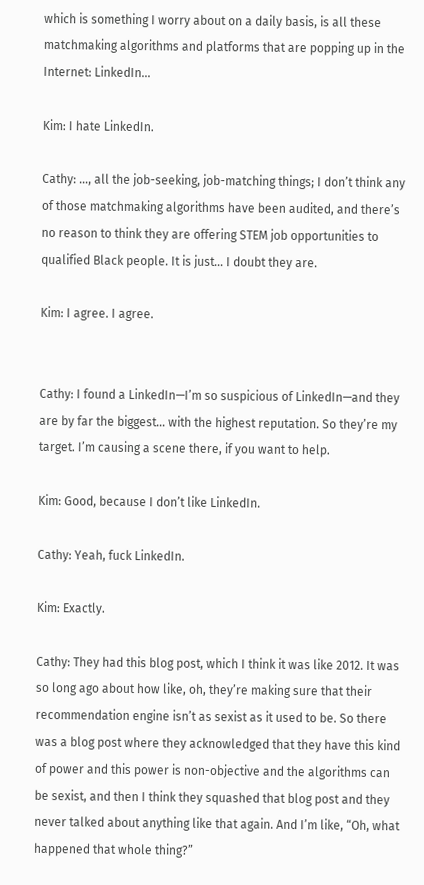which is something I worry about on a daily basis, is all these matchmaking algorithms and platforms that are popping up in the Internet: LinkedIn…

Kim: I hate LinkedIn.

Cathy: …, all the job-seeking, job-matching things; I don’t think any of those matchmaking algorithms have been audited, and there’s no reason to think they are offering STEM job opportunities to qualified Black people. It is just… I doubt they are.

Kim: I agree. I agree.


Cathy: I found a LinkedIn—I’m so suspicious of LinkedIn—and they are by far the biggest… with the highest reputation. So they’re my target. I’m causing a scene there, if you want to help.

Kim: Good, because I don’t like LinkedIn.

Cathy: Yeah, fuck LinkedIn.

Kim: Exactly.

Cathy: They had this blog post, which I think it was like 2012. It was so long ago about how like, oh, they’re making sure that their recommendation engine isn’t as sexist as it used to be. So there was a blog post where they acknowledged that they have this kind of power and this power is non-objective and the algorithms can be sexist, and then I think they squashed that blog post and they never talked about anything like that again. And I’m like, “Oh, what happened that whole thing?”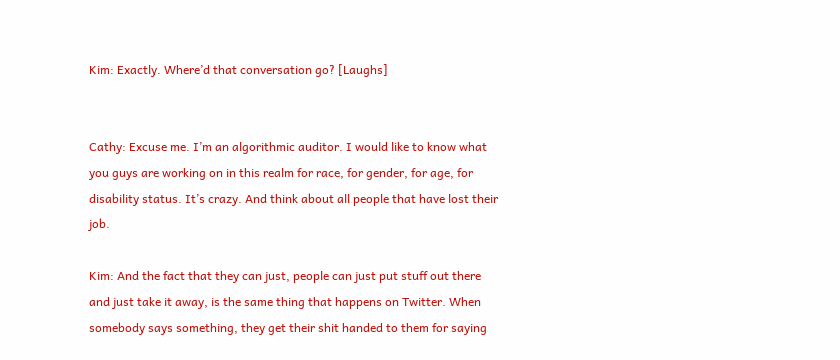Kim: Exactly. Where’d that conversation go? [Laughs]


Cathy: Excuse me. I’m an algorithmic auditor. I would like to know what you guys are working on in this realm for race, for gender, for age, for disability status. It’s crazy. And think about all people that have lost their job.

Kim: And the fact that they can just, people can just put stuff out there and just take it away, is the same thing that happens on Twitter. When somebody says something, they get their shit handed to them for saying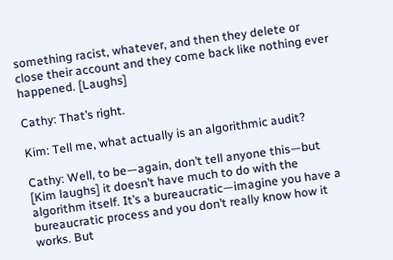something racist, whatever, and then they delete or close their account and they come back like nothing ever happened. [Laughs]

Cathy: That’s right.

Kim: Tell me, what actually is an algorithmic audit?

Cathy: Well, to be—again, don’t tell anyone this—but [Kim laughs] it doesn’t have much to do with the algorithm itself. It’s a bureaucratic—imagine you have a bureaucratic process and you don’t really know how it works. But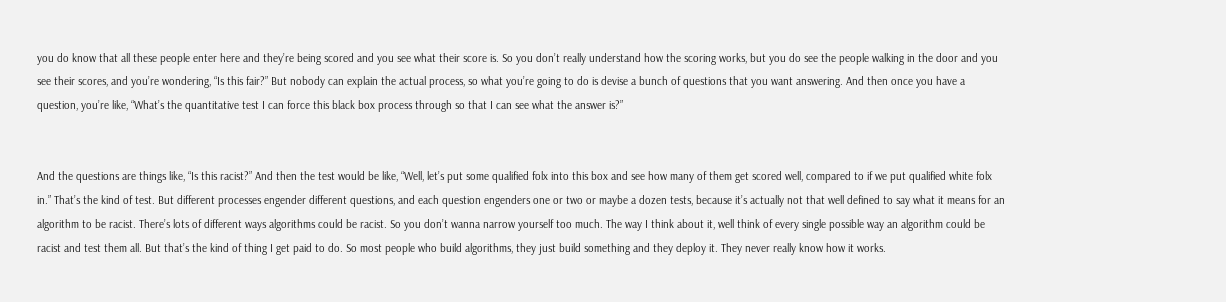you do know that all these people enter here and they’re being scored and you see what their score is. So you don’t really understand how the scoring works, but you do see the people walking in the door and you see their scores, and you’re wondering, “Is this fair?” But nobody can explain the actual process, so what you’re going to do is devise a bunch of questions that you want answering. And then once you have a question, you’re like, “What’s the quantitative test I can force this black box process through so that I can see what the answer is?”


And the questions are things like, “Is this racist?” And then the test would be like, “Well, let’s put some qualified folx into this box and see how many of them get scored well, compared to if we put qualified white folx in.” That’s the kind of test. But different processes engender different questions, and each question engenders one or two or maybe a dozen tests, because it’s actually not that well defined to say what it means for an algorithm to be racist. There’s lots of different ways algorithms could be racist. So you don’t wanna narrow yourself too much. The way I think about it, well think of every single possible way an algorithm could be racist and test them all. But that’s the kind of thing I get paid to do. So most people who build algorithms, they just build something and they deploy it. They never really know how it works.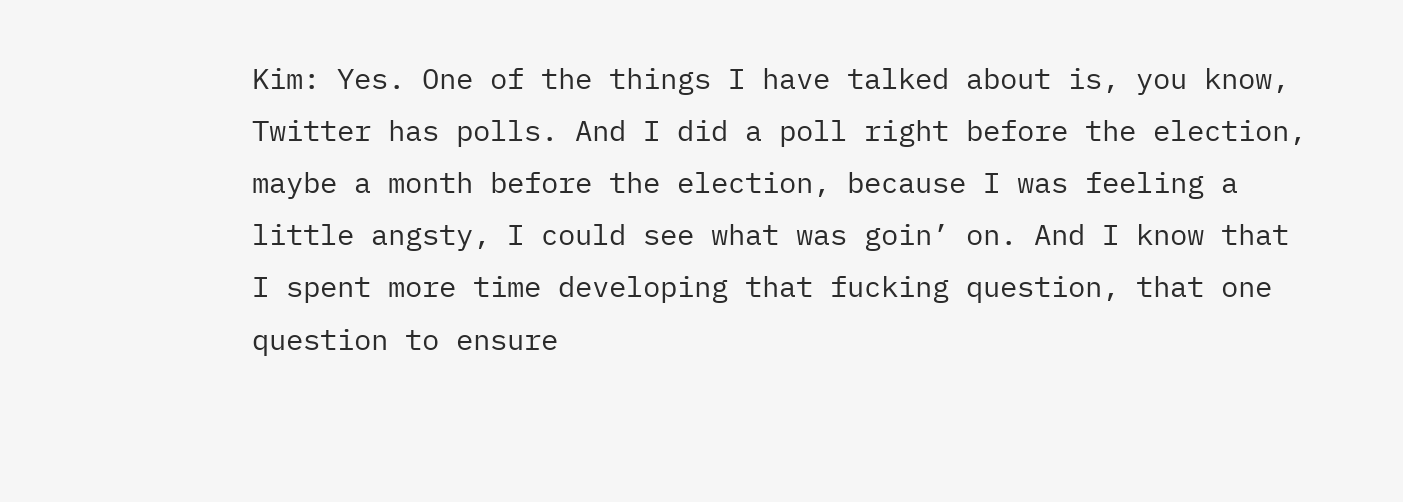Kim: Yes. One of the things I have talked about is, you know, Twitter has polls. And I did a poll right before the election, maybe a month before the election, because I was feeling a little angsty, I could see what was goin’ on. And I know that I spent more time developing that fucking question, that one question to ensure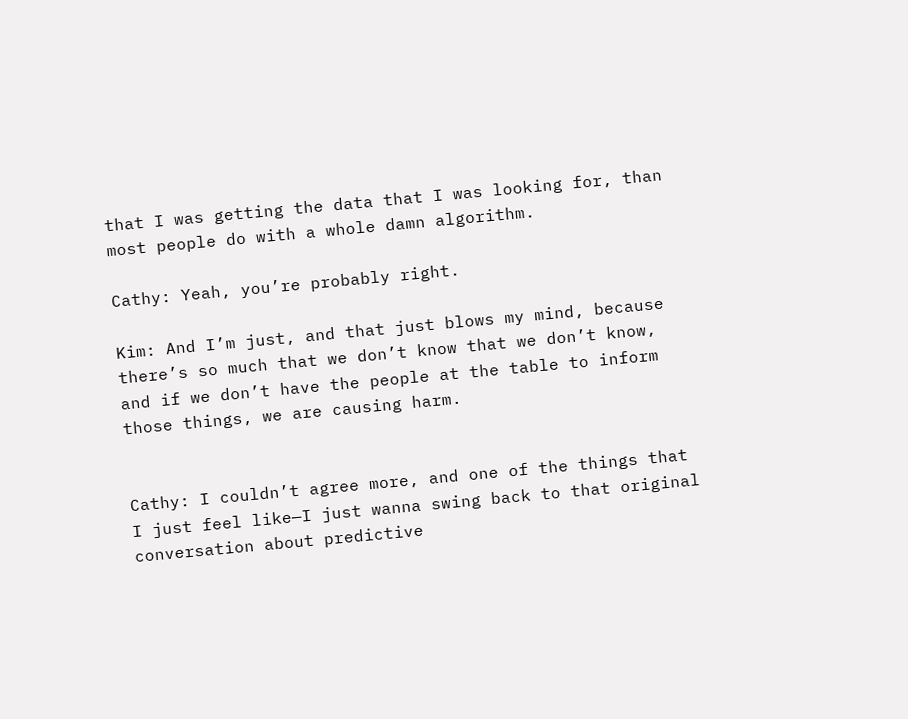that I was getting the data that I was looking for, than most people do with a whole damn algorithm.

Cathy: Yeah, you’re probably right.

Kim: And I’m just, and that just blows my mind, because there’s so much that we don’t know that we don’t know, and if we don’t have the people at the table to inform those things, we are causing harm.


Cathy: I couldn’t agree more, and one of the things that I just feel like—I just wanna swing back to that original conversation about predictive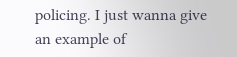policing. I just wanna give an example of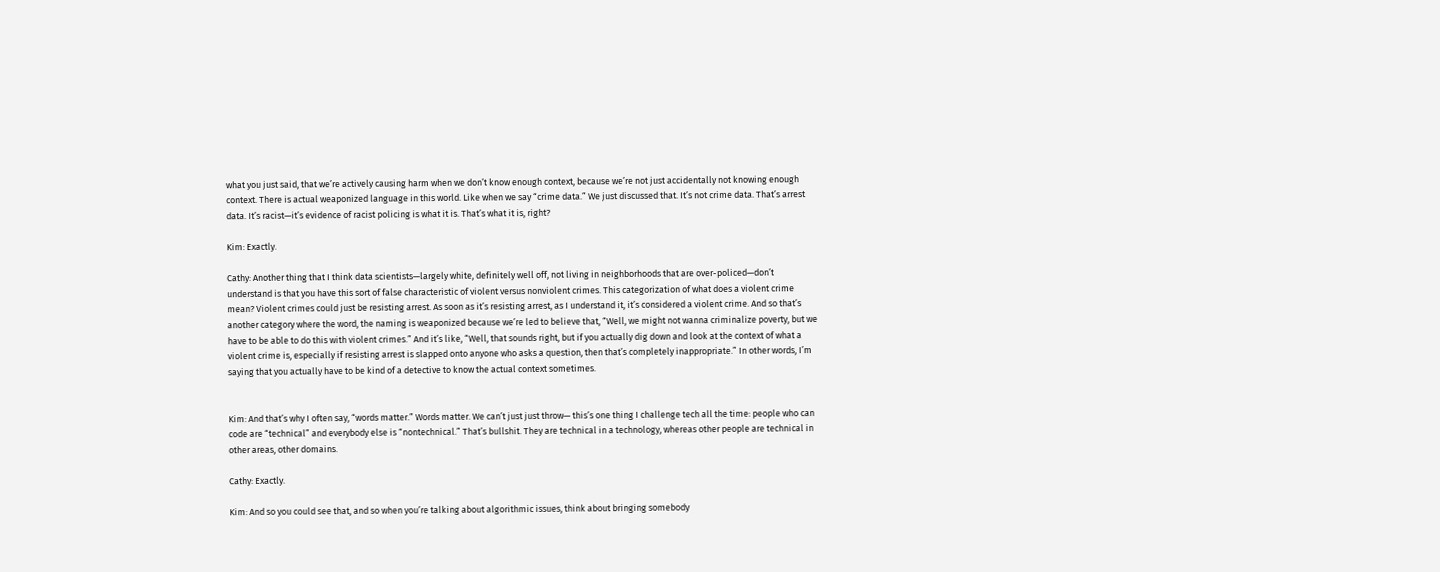what you just said, that we’re actively causing harm when we don’t know enough context, because we’re not just accidentally not knowing enough context. There is actual weaponized language in this world. Like when we say “crime data.” We just discussed that. It’s not crime data. That’s arrest data. It’s racist—it’s evidence of racist policing is what it is. That’s what it is, right?

Kim: Exactly.

Cathy: Another thing that I think data scientists—largely white, definitely well off, not living in neighborhoods that are over-policed—don’t understand is that you have this sort of false characteristic of violent versus nonviolent crimes. This categorization of what does a violent crime mean? Violent crimes could just be resisting arrest. As soon as it’s resisting arrest, as I understand it, it’s considered a violent crime. And so that’s another category where the word, the naming is weaponized because we’re led to believe that, “Well, we might not wanna criminalize poverty, but we have to be able to do this with violent crimes.” And it’s like, “Well, that sounds right, but if you actually dig down and look at the context of what a violent crime is, especially if resisting arrest is slapped onto anyone who asks a question, then that’s completely inappropriate.” In other words, I’m saying that you actually have to be kind of a detective to know the actual context sometimes.


Kim: And that’s why I often say, “words matter.” Words matter. We can’t just just throw— this’s one thing I challenge tech all the time: people who can code are “technical” and everybody else is “nontechnical.” That’s bullshit. They are technical in a technology, whereas other people are technical in other areas, other domains.

Cathy: Exactly.

Kim: And so you could see that, and so when you’re talking about algorithmic issues, think about bringing somebody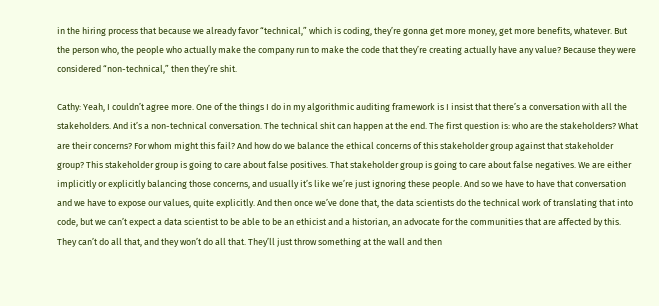in the hiring process that because we already favor “technical,” which is coding, they’re gonna get more money, get more benefits, whatever. But the person who, the people who actually make the company run to make the code that they’re creating actually have any value? Because they were considered “non-technical,” then they’re shit.

Cathy: Yeah, I couldn’t agree more. One of the things I do in my algorithmic auditing framework is I insist that there’s a conversation with all the stakeholders. And it’s a non-technical conversation. The technical shit can happen at the end. The first question is: who are the stakeholders? What are their concerns? For whom might this fail? And how do we balance the ethical concerns of this stakeholder group against that stakeholder group? This stakeholder group is going to care about false positives. That stakeholder group is going to care about false negatives. We are either implicitly or explicitly balancing those concerns, and usually it’s like we’re just ignoring these people. And so we have to have that conversation and we have to expose our values, quite explicitly. And then once we’ve done that, the data scientists do the technical work of translating that into code, but we can’t expect a data scientist to be able to be an ethicist and a historian, an advocate for the communities that are affected by this. They can’t do all that, and they won’t do all that. They’ll just throw something at the wall and then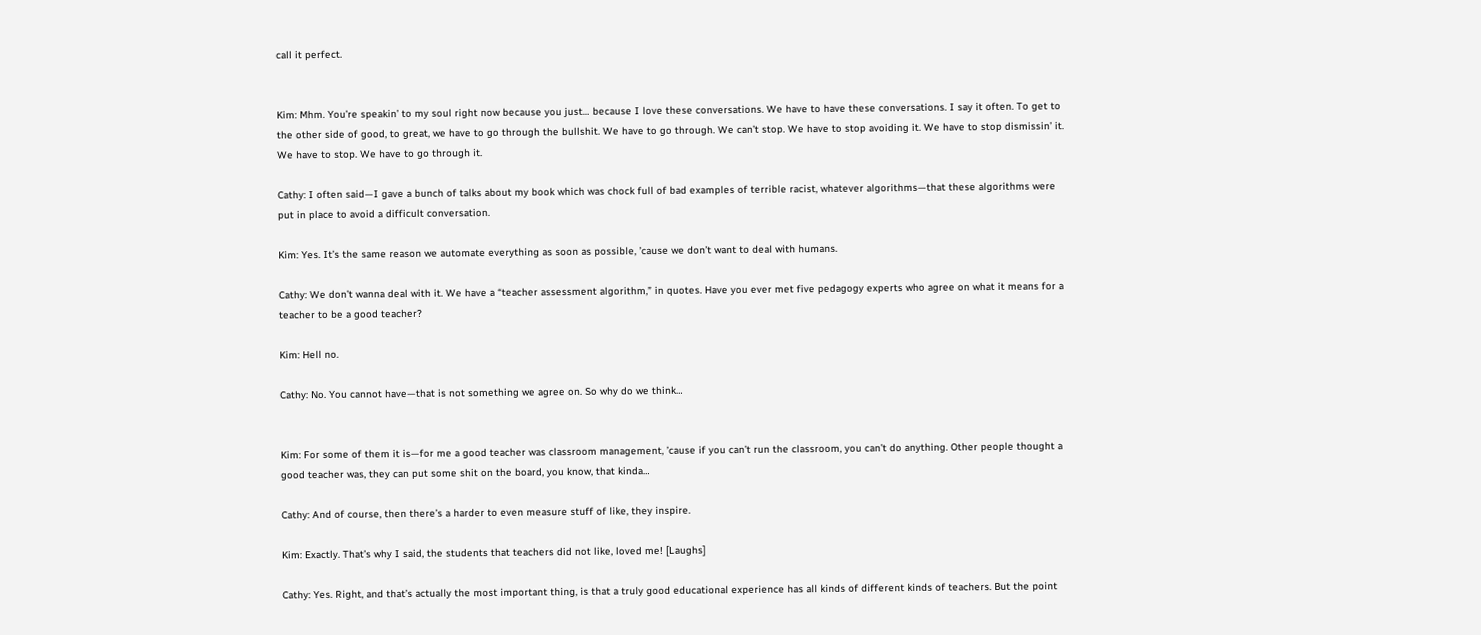call it perfect.


Kim: Mhm. You’re speakin’ to my soul right now because you just… because I love these conversations. We have to have these conversations. I say it often. To get to the other side of good, to great, we have to go through the bullshit. We have to go through. We can’t stop. We have to stop avoiding it. We have to stop dismissin’ it. We have to stop. We have to go through it.

Cathy: I often said—I gave a bunch of talks about my book which was chock full of bad examples of terrible racist, whatever algorithms—that these algorithms were put in place to avoid a difficult conversation.

Kim: Yes. It’s the same reason we automate everything as soon as possible, ’cause we don’t want to deal with humans.

Cathy: We don’t wanna deal with it. We have a “teacher assessment algorithm,” in quotes. Have you ever met five pedagogy experts who agree on what it means for a teacher to be a good teacher?

Kim: Hell no.

Cathy: No. You cannot have—that is not something we agree on. So why do we think…


Kim: For some of them it is—for me a good teacher was classroom management, ’cause if you can’t run the classroom, you can’t do anything. Other people thought a good teacher was, they can put some shit on the board, you know, that kinda…

Cathy: And of course, then there’s a harder to even measure stuff of like, they inspire.

Kim: Exactly. That’s why I said, the students that teachers did not like, loved me! [Laughs]

Cathy: Yes. Right, and that’s actually the most important thing, is that a truly good educational experience has all kinds of different kinds of teachers. But the point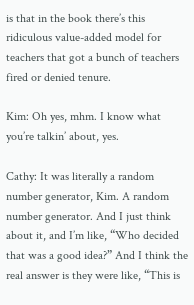is that in the book there’s this ridiculous value-added model for teachers that got a bunch of teachers fired or denied tenure.

Kim: Oh yes, mhm. I know what you’re talkin’ about, yes.

Cathy: It was literally a random number generator, Kim. A random number generator. And I just think about it, and I’m like, “Who decided that was a good idea?” And I think the real answer is they were like, “This is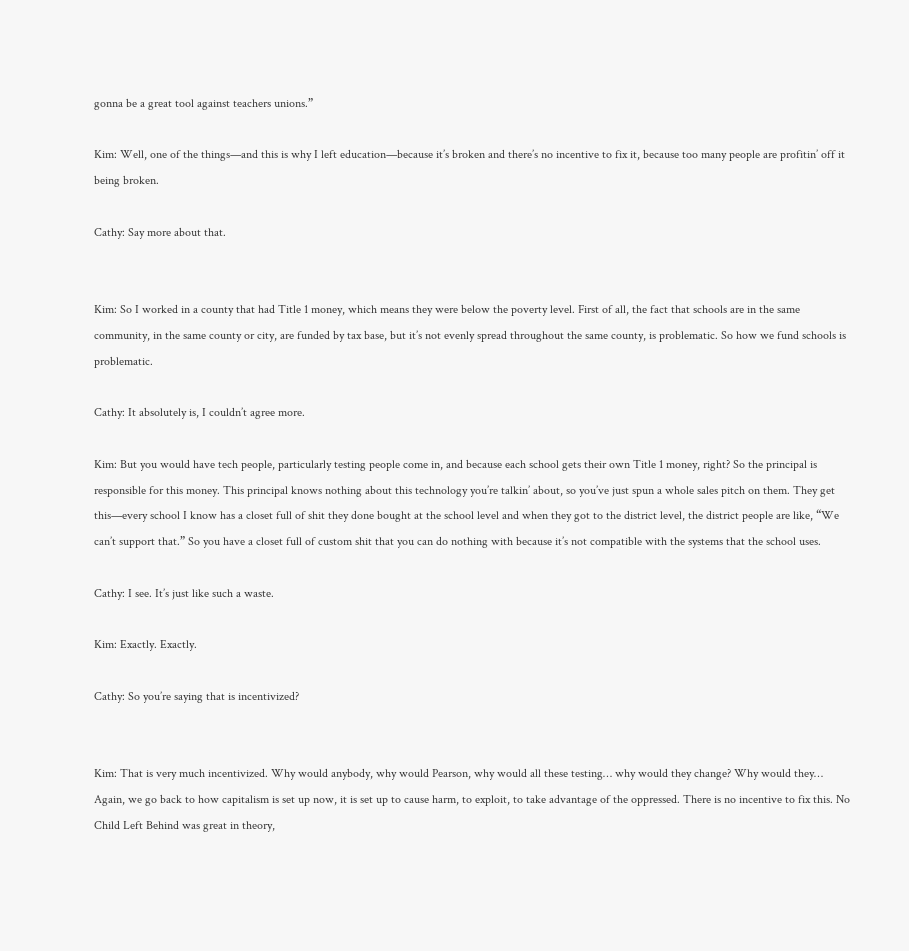gonna be a great tool against teachers unions.”

Kim: Well, one of the things—and this is why I left education—because it’s broken and there’s no incentive to fix it, because too many people are profitin’ off it being broken.

Cathy: Say more about that.


Kim: So I worked in a county that had Title 1 money, which means they were below the poverty level. First of all, the fact that schools are in the same community, in the same county or city, are funded by tax base, but it’s not evenly spread throughout the same county, is problematic. So how we fund schools is problematic.

Cathy: It absolutely is, I couldn’t agree more.

Kim: But you would have tech people, particularly testing people come in, and because each school gets their own Title 1 money, right? So the principal is responsible for this money. This principal knows nothing about this technology you’re talkin’ about, so you’ve just spun a whole sales pitch on them. They get this—every school I know has a closet full of shit they done bought at the school level and when they got to the district level, the district people are like, “We can’t support that.” So you have a closet full of custom shit that you can do nothing with because it’s not compatible with the systems that the school uses.

Cathy: I see. It’s just like such a waste.

Kim: Exactly. Exactly.

Cathy: So you’re saying that is incentivized?


Kim: That is very much incentivized. Why would anybody, why would Pearson, why would all these testing… why would they change? Why would they… Again, we go back to how capitalism is set up now, it is set up to cause harm, to exploit, to take advantage of the oppressed. There is no incentive to fix this. No Child Left Behind was great in theory,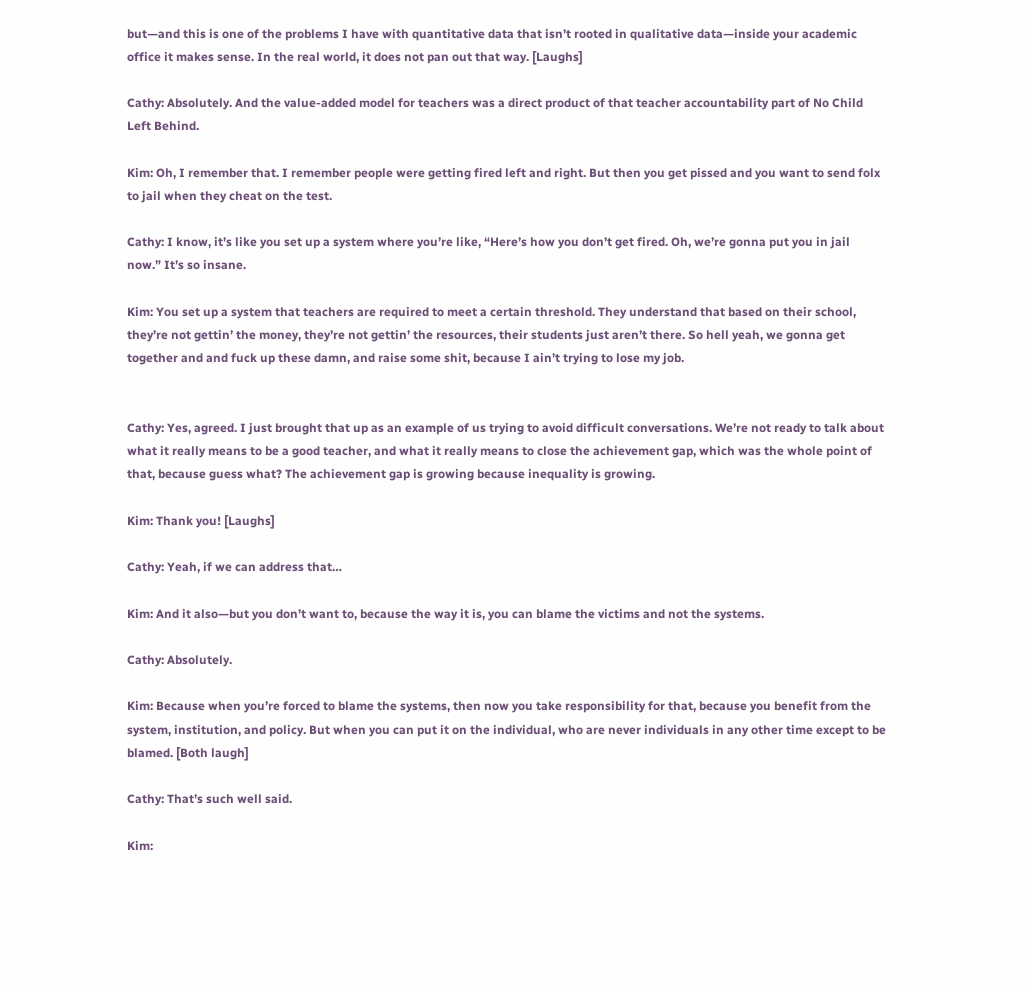but—and this is one of the problems I have with quantitative data that isn’t rooted in qualitative data—inside your academic office it makes sense. In the real world, it does not pan out that way. [Laughs]

Cathy: Absolutely. And the value-added model for teachers was a direct product of that teacher accountability part of No Child Left Behind.

Kim: Oh, I remember that. I remember people were getting fired left and right. But then you get pissed and you want to send folx to jail when they cheat on the test.

Cathy: I know, it’s like you set up a system where you’re like, “Here’s how you don’t get fired. Oh, we’re gonna put you in jail now.” It’s so insane.

Kim: You set up a system that teachers are required to meet a certain threshold. They understand that based on their school, they’re not gettin’ the money, they’re not gettin’ the resources, their students just aren’t there. So hell yeah, we gonna get together and and fuck up these damn, and raise some shit, because I ain’t trying to lose my job.


Cathy: Yes, agreed. I just brought that up as an example of us trying to avoid difficult conversations. We’re not ready to talk about what it really means to be a good teacher, and what it really means to close the achievement gap, which was the whole point of that, because guess what? The achievement gap is growing because inequality is growing.

Kim: Thank you! [Laughs]

Cathy: Yeah, if we can address that…

Kim: And it also—but you don’t want to, because the way it is, you can blame the victims and not the systems.

Cathy: Absolutely.

Kim: Because when you’re forced to blame the systems, then now you take responsibility for that, because you benefit from the system, institution, and policy. But when you can put it on the individual, who are never individuals in any other time except to be blamed. [Both laugh]

Cathy: That’s such well said.

Kim: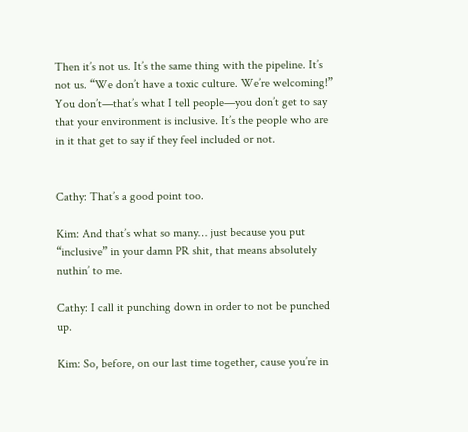Then it’s not us. It’s the same thing with the pipeline. It’s not us. “We don’t have a toxic culture. We’re welcoming!” You don’t—that’s what I tell people—you don’t get to say that your environment is inclusive. It’s the people who are in it that get to say if they feel included or not.


Cathy: That’s a good point too.

Kim: And that’s what so many… just because you put “inclusive” in your damn PR shit, that means absolutely nuthin’ to me.

Cathy: I call it punching down in order to not be punched up.

Kim: So, before, on our last time together, cause you’re in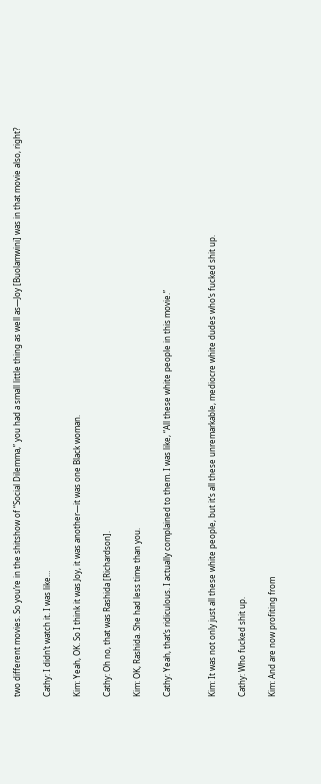two different movies. So you’re in the shitshow of “Social Dilemma,” you had a small little thing as well as—Joy [Buolamwini] was in that movie also, right?

Cathy: I didn’t watch it. I was like…

Kim: Yeah, OK. So I think it was Joy, it was another—it was one Black woman.

Cathy: Oh no, that was Rashida [Richardson].

Kim: OK, Rashida. She had less time than you.

Cathy: Yeah, that’s ridiculous. I actually complained to them. I was like, “All these white people in this movie.”


Kim: It was not only just all these white people, but it’s all these unremarkable, mediocre white dudes who’s fucked shit up.

Cathy: Who fucked shit up.

Kim: And are now profiting from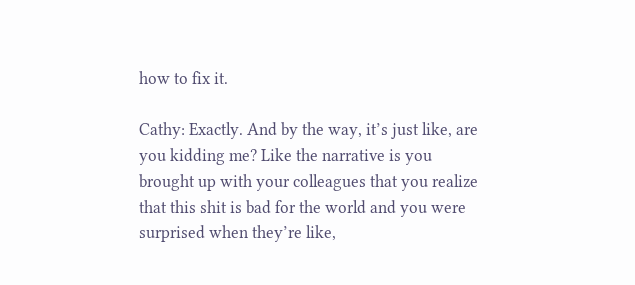how to fix it.

Cathy: Exactly. And by the way, it’s just like, are you kidding me? Like the narrative is you brought up with your colleagues that you realize that this shit is bad for the world and you were surprised when they’re like,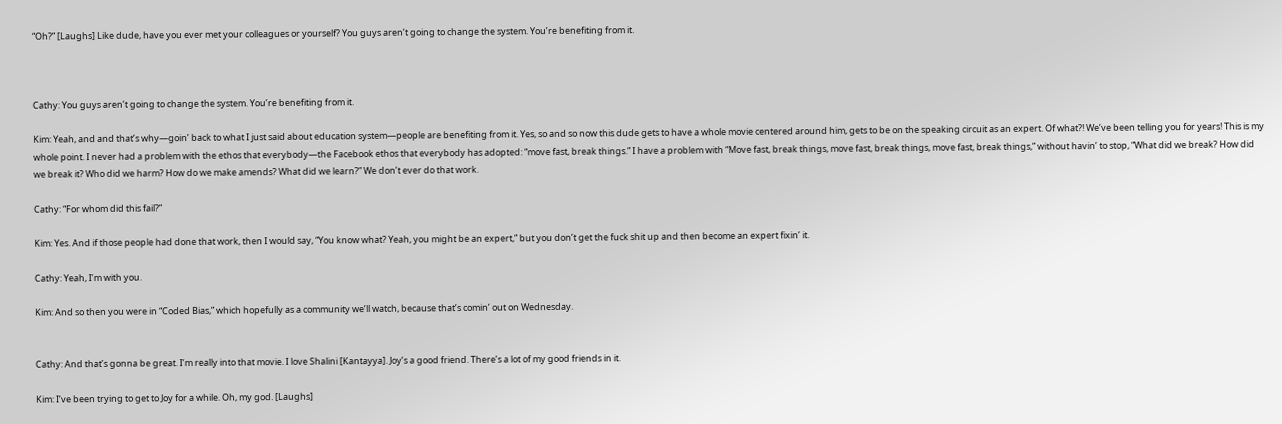“Oh?” [Laughs] Like dude, have you ever met your colleagues or yourself? You guys aren’t going to change the system. You’re benefiting from it.



Cathy: You guys aren’t going to change the system. You’re benefiting from it.

Kim: Yeah, and and that’s why—goin’ back to what I just said about education system—people are benefiting from it. Yes, so and so now this dude gets to have a whole movie centered around him, gets to be on the speaking circuit as an expert. Of what?! We’ve been telling you for years! This is my whole point. I never had a problem with the ethos that everybody—the Facebook ethos that everybody has adopted: “move fast, break things.” I have a problem with “Move fast, break things, move fast, break things, move fast, break things,” without havin’ to stop, “What did we break? How did we break it? Who did we harm? How do we make amends? What did we learn?” We don’t ever do that work.

Cathy: “For whom did this fail?”

Kim: Yes. And if those people had done that work, then I would say, “You know what? Yeah, you might be an expert,” but you don’t get the fuck shit up and then become an expert fixin’ it.

Cathy: Yeah, I’m with you.

Kim: And so then you were in “Coded Bias,” which hopefully as a community we’ll watch, because that’s comin’ out on Wednesday.


Cathy: And that’s gonna be great. I’m really into that movie. I love Shalini [Kantayya]. Joy’s a good friend. There’s a lot of my good friends in it.

Kim: I’ve been trying to get to Joy for a while. Oh, my god. [Laughs]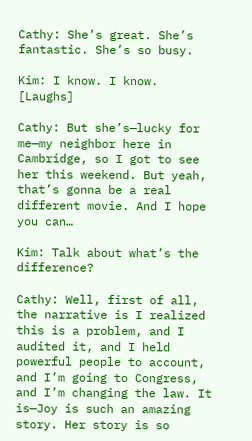Cathy: She’s great. She’s fantastic. She’s so busy.

Kim: I know. I know. [Laughs]

Cathy: But she’s—lucky for me—my neighbor here in Cambridge, so I got to see her this weekend. But yeah, that’s gonna be a real different movie. And I hope you can…

Kim: Talk about what’s the difference?

Cathy: Well, first of all, the narrative is I realized this is a problem, and I audited it, and I held powerful people to account, and I’m going to Congress, and I’m changing the law. It is—Joy is such an amazing story. Her story is so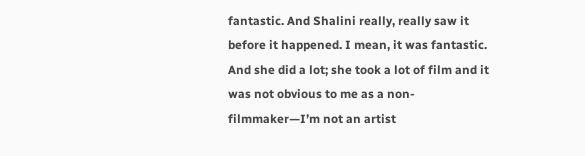fantastic. And Shalini really, really saw it before it happened. I mean, it was fantastic. And she did a lot; she took a lot of film and it was not obvious to me as a non-filmmaker—I’m not an artist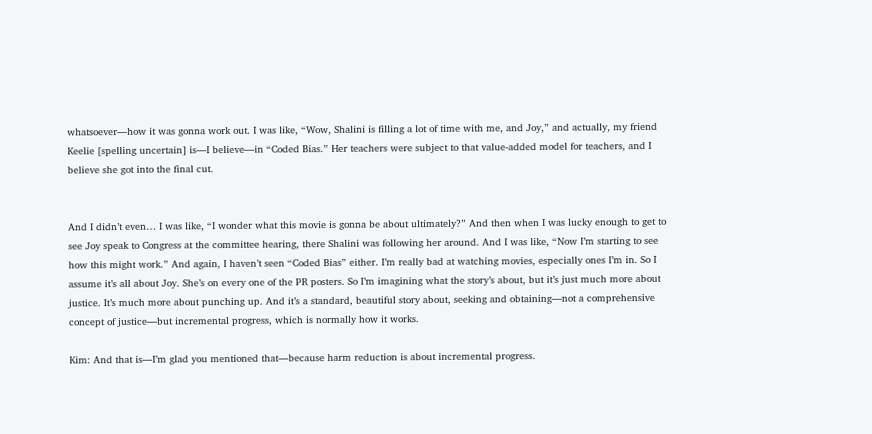whatsoever—how it was gonna work out. I was like, “Wow, Shalini is filling a lot of time with me, and Joy,” and actually, my friend Keelie [spelling uncertain] is—I believe—in “Coded Bias.” Her teachers were subject to that value-added model for teachers, and I believe she got into the final cut.


And I didn’t even… I was like, “I wonder what this movie is gonna be about ultimately?” And then when I was lucky enough to get to see Joy speak to Congress at the committee hearing, there Shalini was following her around. And I was like, “Now I’m starting to see how this might work.” And again, I haven’t seen “Coded Bias” either. I’m really bad at watching movies, especially ones I’m in. So I assume it’s all about Joy. She’s on every one of the PR posters. So I’m imagining what the story’s about, but it’s just much more about justice. It’s much more about punching up. And it’s a standard, beautiful story about, seeking and obtaining—not a comprehensive concept of justice—but incremental progress, which is normally how it works.

Kim: And that is—I’m glad you mentioned that—because harm reduction is about incremental progress.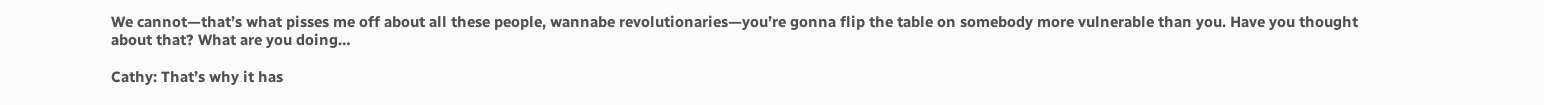We cannot—that’s what pisses me off about all these people, wannabe revolutionaries—you’re gonna flip the table on somebody more vulnerable than you. Have you thought about that? What are you doing…

Cathy: That’s why it has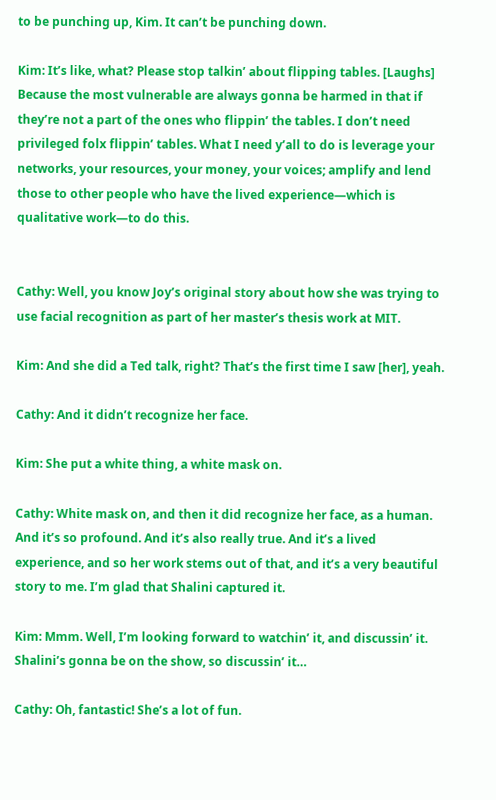to be punching up, Kim. It can’t be punching down.

Kim: It’s like, what? Please stop talkin’ about flipping tables. [Laughs] Because the most vulnerable are always gonna be harmed in that if they’re not a part of the ones who flippin’ the tables. I don’t need privileged folx flippin’ tables. What I need y’all to do is leverage your networks, your resources, your money, your voices; amplify and lend those to other people who have the lived experience—which is qualitative work—to do this.


Cathy: Well, you know Joy’s original story about how she was trying to use facial recognition as part of her master’s thesis work at MIT.

Kim: And she did a Ted talk, right? That’s the first time I saw [her], yeah.

Cathy: And it didn’t recognize her face.

Kim: She put a white thing, a white mask on.

Cathy: White mask on, and then it did recognize her face, as a human. And it’s so profound. And it’s also really true. And it’s a lived experience, and so her work stems out of that, and it’s a very beautiful story to me. I’m glad that Shalini captured it.

Kim: Mmm. Well, I’m looking forward to watchin’ it, and discussin’ it. Shalini’s gonna be on the show, so discussin’ it…

Cathy: Oh, fantastic! She’s a lot of fun.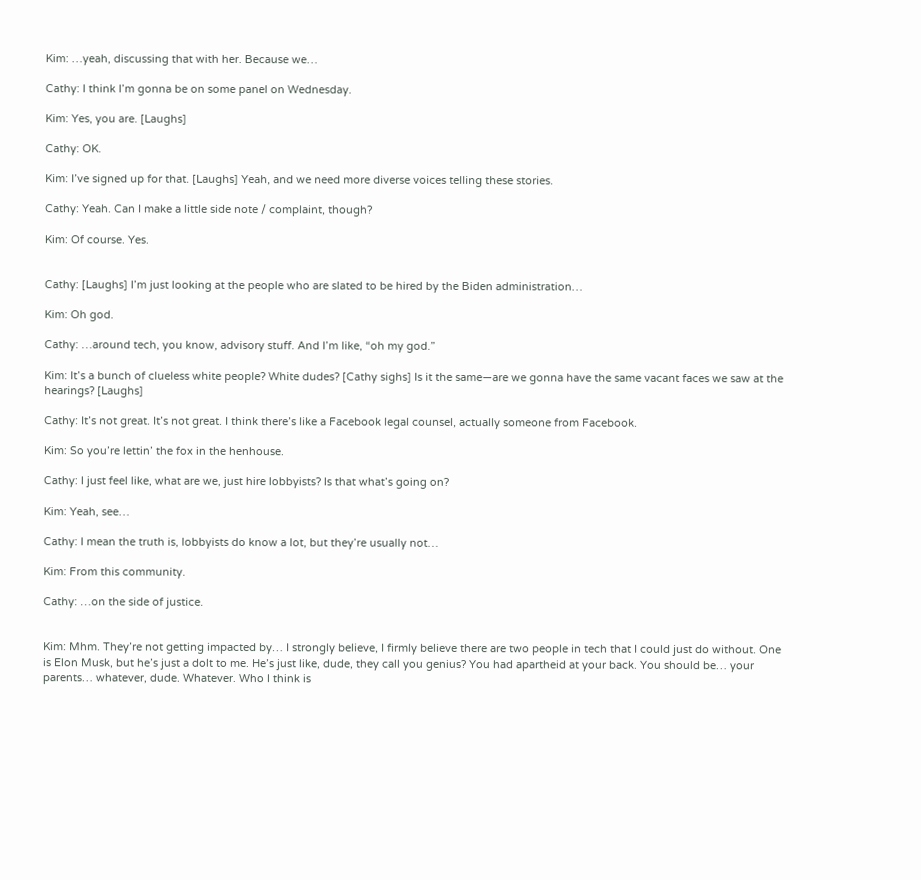Kim: …yeah, discussing that with her. Because we…

Cathy: I think I’m gonna be on some panel on Wednesday.

Kim: Yes, you are. [Laughs]

Cathy: OK.

Kim: I’ve signed up for that. [Laughs] Yeah, and we need more diverse voices telling these stories.

Cathy: Yeah. Can I make a little side note / complaint, though?

Kim: Of course. Yes.


Cathy: [Laughs] I’m just looking at the people who are slated to be hired by the Biden administration…

Kim: Oh god.

Cathy: …around tech, you know, advisory stuff. And I’m like, “oh my god.”

Kim: It’s a bunch of clueless white people? White dudes? [Cathy sighs] Is it the same—are we gonna have the same vacant faces we saw at the hearings? [Laughs]

Cathy: It’s not great. It’s not great. I think there’s like a Facebook legal counsel, actually someone from Facebook.

Kim: So you’re lettin’ the fox in the henhouse.

Cathy: I just feel like, what are we, just hire lobbyists? Is that what’s going on?

Kim: Yeah, see…

Cathy: I mean the truth is, lobbyists do know a lot, but they’re usually not…

Kim: From this community.

Cathy: …on the side of justice.


Kim: Mhm. They’re not getting impacted by… I strongly believe, I firmly believe there are two people in tech that I could just do without. One is Elon Musk, but he’s just a dolt to me. He’s just like, dude, they call you genius? You had apartheid at your back. You should be… your parents… whatever, dude. Whatever. Who I think is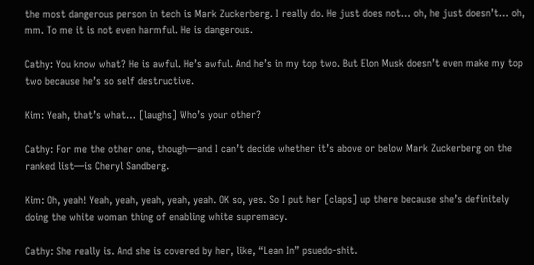the most dangerous person in tech is Mark Zuckerberg. I really do. He just does not… oh, he just doesn’t… oh, mm. To me it is not even harmful. He is dangerous.

Cathy: You know what? He is awful. He’s awful. And he’s in my top two. But Elon Musk doesn’t even make my top two because he’s so self destructive.

Kim: Yeah, that’s what… [laughs] Who’s your other?

Cathy: For me the other one, though—and I can’t decide whether it’s above or below Mark Zuckerberg on the ranked list—is Cheryl Sandberg.

Kim: Oh, yeah! Yeah, yeah, yeah, yeah, yeah. OK so, yes. So I put her [claps] up there because she’s definitely doing the white woman thing of enabling white supremacy.

Cathy: She really is. And she is covered by her, like, “Lean In” psuedo-shit.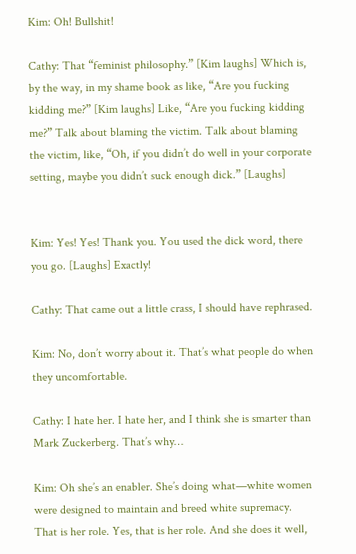Kim: Oh! Bullshit!

Cathy: That “feminist philosophy.” [Kim laughs] Which is, by the way, in my shame book as like, “Are you fucking kidding me?” [Kim laughs] Like, “Are you fucking kidding me?” Talk about blaming the victim. Talk about blaming the victim, like, “Oh, if you didn’t do well in your corporate setting, maybe you didn’t suck enough dick.” [Laughs]


Kim: Yes! Yes! Thank you. You used the dick word, there you go. [Laughs] Exactly!

Cathy: That came out a little crass, I should have rephrased.

Kim: No, don’t worry about it. That’s what people do when they uncomfortable.

Cathy: I hate her. I hate her, and I think she is smarter than Mark Zuckerberg. That’s why…

Kim: Oh she’s an enabler. She’s doing what—white women were designed to maintain and breed white supremacy. That is her role. Yes, that is her role. And she does it well,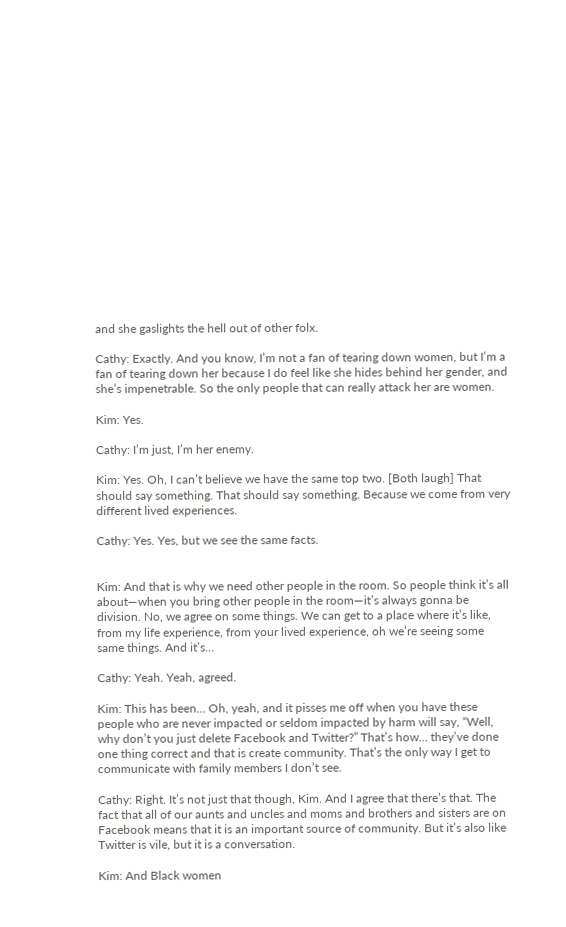and she gaslights the hell out of other folx.

Cathy: Exactly. And you know, I’m not a fan of tearing down women, but I’m a fan of tearing down her because I do feel like she hides behind her gender, and she’s impenetrable. So the only people that can really attack her are women.

Kim: Yes.

Cathy: I’m just, I’m her enemy.

Kim: Yes. Oh, I can’t believe we have the same top two. [Both laugh] That should say something. That should say something. Because we come from very different lived experiences.

Cathy: Yes. Yes, but we see the same facts.


Kim: And that is why we need other people in the room. So people think it’s all about—when you bring other people in the room—it’s always gonna be division. No, we agree on some things. We can get to a place where it’s like, from my life experience, from your lived experience, oh we’re seeing some same things. And it’s…

Cathy: Yeah. Yeah, agreed.

Kim: This has been… Oh, yeah, and it pisses me off when you have these people who are never impacted or seldom impacted by harm will say, “Well, why don’t you just delete Facebook and Twitter?” That’s how… they’ve done one thing correct and that is create community. That’s the only way I get to communicate with family members I don’t see.

Cathy: Right. It’s not just that though, Kim. And I agree that there’s that. The fact that all of our aunts and uncles and moms and brothers and sisters are on Facebook means that it is an important source of community. But it’s also like Twitter is vile, but it is a conversation.

Kim: And Black women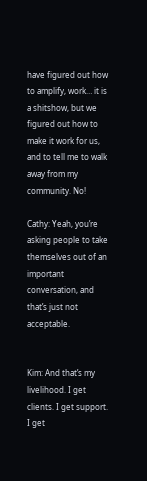have figured out how to amplify, work… it is a shitshow, but we figured out how to make it work for us, and to tell me to walk away from my community. No!

Cathy: Yeah, you’re asking people to take themselves out of an important conversation, and that’s just not acceptable.


Kim: And that’s my livelihood. I get clients. I get support. I get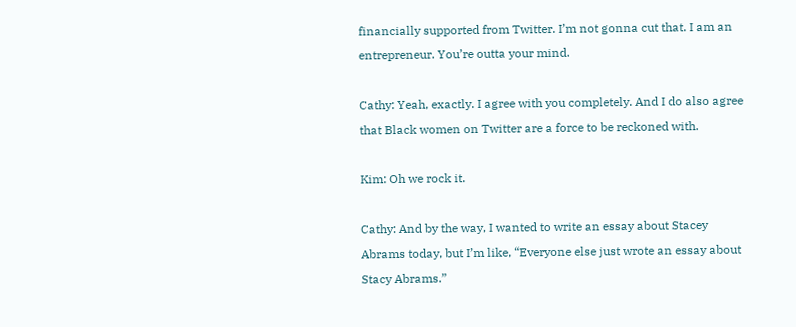financially supported from Twitter. I’m not gonna cut that. I am an entrepreneur. You’re outta your mind.

Cathy: Yeah, exactly. I agree with you completely. And I do also agree that Black women on Twitter are a force to be reckoned with.

Kim: Oh we rock it.

Cathy: And by the way, I wanted to write an essay about Stacey Abrams today, but I’m like, “Everyone else just wrote an essay about Stacy Abrams.”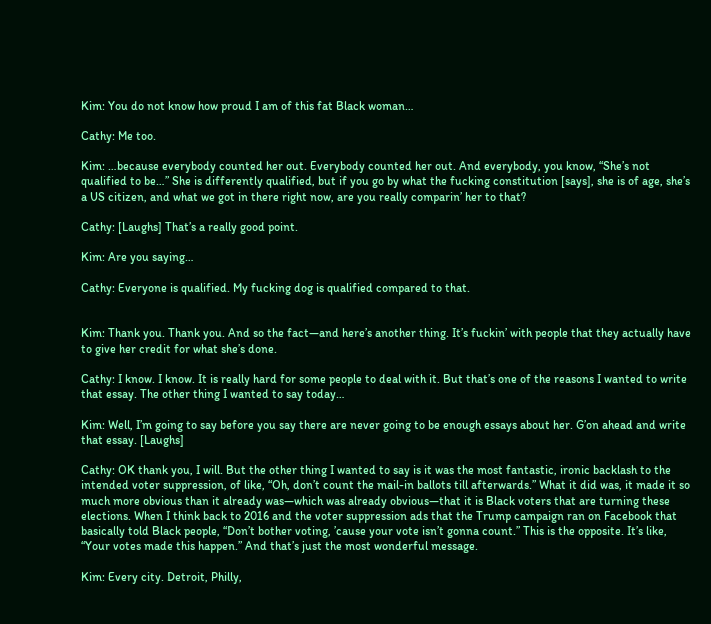Kim: You do not know how proud I am of this fat Black woman…

Cathy: Me too.

Kim: …because everybody counted her out. Everybody counted her out. And everybody, you know, “She’s not qualified to be…” She is differently qualified, but if you go by what the fucking constitution [says], she is of age, she’s a US citizen, and what we got in there right now, are you really comparin’ her to that?

Cathy: [Laughs] That’s a really good point.

Kim: Are you saying…

Cathy: Everyone is qualified. My fucking dog is qualified compared to that.


Kim: Thank you. Thank you. And so the fact—and here’s another thing. It’s fuckin’ with people that they actually have to give her credit for what she’s done.

Cathy: I know. I know. It is really hard for some people to deal with it. But that’s one of the reasons I wanted to write that essay. The other thing I wanted to say today…

Kim: Well, I’m going to say before you say there are never going to be enough essays about her. G’on ahead and write that essay. [Laughs]

Cathy: OK thank you, I will. But the other thing I wanted to say is it was the most fantastic, ironic backlash to the intended voter suppression, of like, “Oh, don’t count the mail-in ballots till afterwards.” What it did was, it made it so much more obvious than it already was—which was already obvious—that it is Black voters that are turning these elections. When I think back to 2016 and the voter suppression ads that the Trump campaign ran on Facebook that basically told Black people, “Don’t bother voting, ’cause your vote isn’t gonna count.” This is the opposite. It’s like, “Your votes made this happen.” And that’s just the most wonderful message.

Kim: Every city. Detroit, Philly,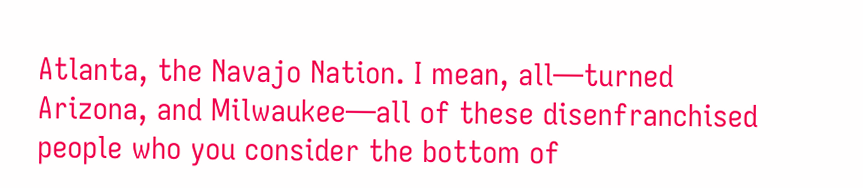Atlanta, the Navajo Nation. I mean, all—turned Arizona, and Milwaukee—all of these disenfranchised people who you consider the bottom of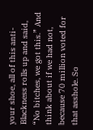your shoe, all of this anti-Blackness rolls up and said, “No bitches, we got this.” And think about if we had not, because 70 million voted for that asshole. So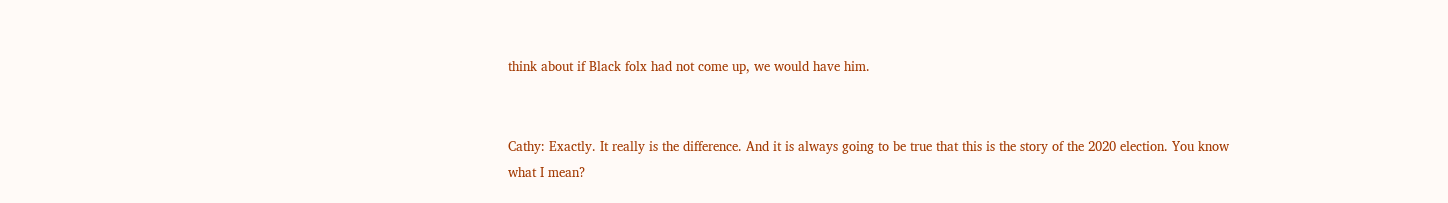think about if Black folx had not come up, we would have him.


Cathy: Exactly. It really is the difference. And it is always going to be true that this is the story of the 2020 election. You know what I mean?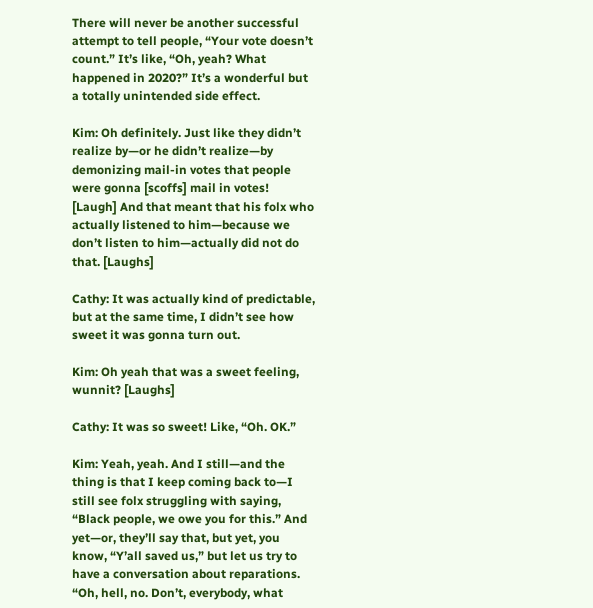There will never be another successful attempt to tell people, “Your vote doesn’t count.” It’s like, “Oh, yeah? What happened in 2020?” It’s a wonderful but a totally unintended side effect.

Kim: Oh definitely. Just like they didn’t realize by—or he didn’t realize—by demonizing mail-in votes that people were gonna [scoffs] mail in votes! [Laugh] And that meant that his folx who actually listened to him—because we don’t listen to him—actually did not do that. [Laughs]

Cathy: It was actually kind of predictable, but at the same time, I didn’t see how sweet it was gonna turn out.

Kim: Oh yeah that was a sweet feeling, wunnit? [Laughs]

Cathy: It was so sweet! Like, “Oh. OK.”

Kim: Yeah, yeah. And I still—and the thing is that I keep coming back to—I still see folx struggling with saying, “Black people, we owe you for this.” And yet—or, they’ll say that, but yet, you know, “Y’all saved us,” but let us try to have a conversation about reparations. “Oh, hell, no. Don’t, everybody, what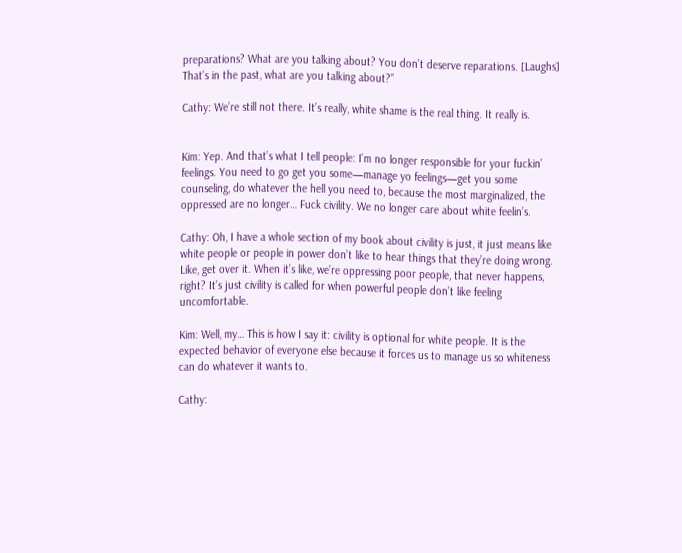preparations? What are you talking about? You don’t deserve reparations. [Laughs] That’s in the past, what are you talking about?”

Cathy: We’re still not there. It’s really, white shame is the real thing. It really is.


Kim: Yep. And that’s what I tell people: I’m no longer responsible for your fuckin’ feelings. You need to go get you some—manage yo feelings—get you some counseling, do whatever the hell you need to, because the most marginalized, the oppressed are no longer… Fuck civility. We no longer care about white feelin’s.

Cathy: Oh, I have a whole section of my book about civility is just, it just means like white people or people in power don’t like to hear things that they’re doing wrong. Like, get over it. When it’s like, we’re oppressing poor people, that never happens, right? It’s just civility is called for when powerful people don’t like feeling uncomfortable.

Kim: Well, my… This is how I say it: civility is optional for white people. It is the expected behavior of everyone else because it forces us to manage us so whiteness can do whatever it wants to.

Cathy: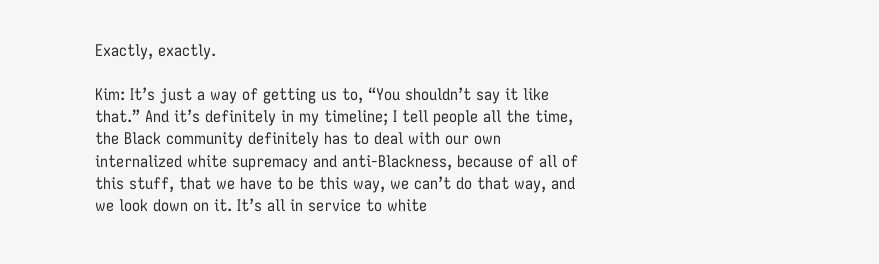Exactly, exactly.

Kim: It’s just a way of getting us to, “You shouldn’t say it like that.” And it’s definitely in my timeline; I tell people all the time, the Black community definitely has to deal with our own internalized white supremacy and anti-Blackness, because of all of this stuff, that we have to be this way, we can’t do that way, and we look down on it. It’s all in service to white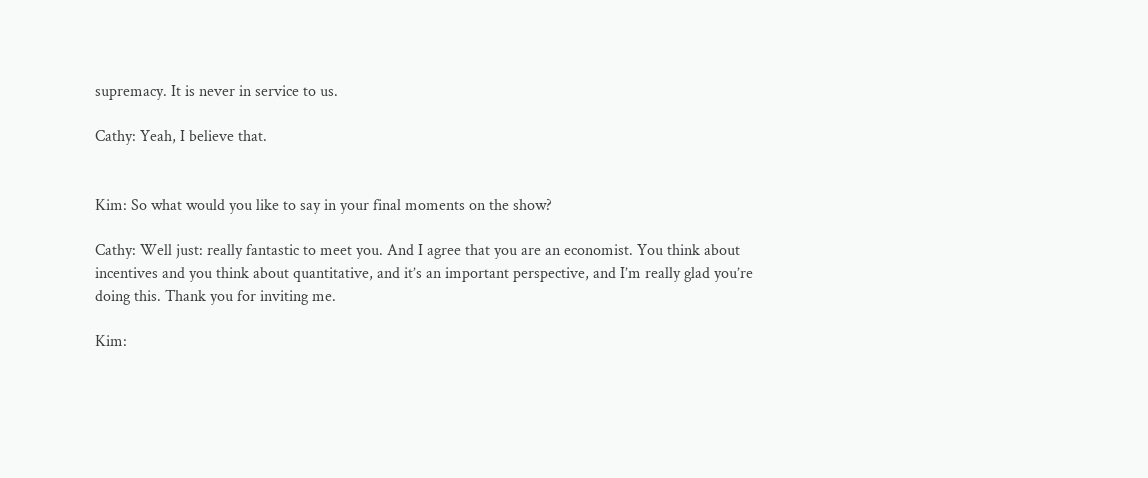supremacy. It is never in service to us.

Cathy: Yeah, I believe that.


Kim: So what would you like to say in your final moments on the show?

Cathy: Well just: really fantastic to meet you. And I agree that you are an economist. You think about incentives and you think about quantitative, and it’s an important perspective, and I’m really glad you’re doing this. Thank you for inviting me.

Kim: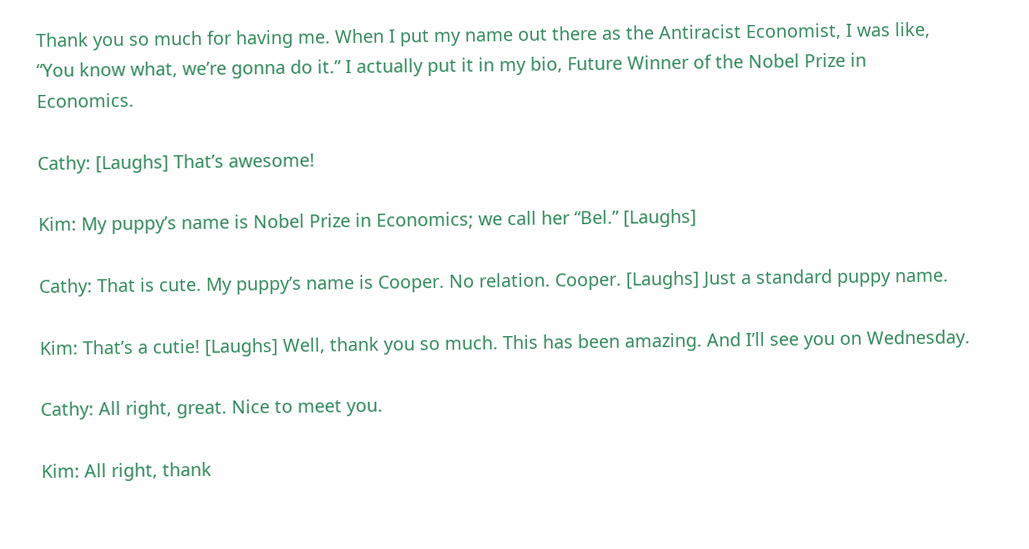Thank you so much for having me. When I put my name out there as the Antiracist Economist, I was like, “You know what, we’re gonna do it.” I actually put it in my bio, Future Winner of the Nobel Prize in Economics.

Cathy: [Laughs] That’s awesome!

Kim: My puppy’s name is Nobel Prize in Economics; we call her “Bel.” [Laughs]

Cathy: That is cute. My puppy’s name is Cooper. No relation. Cooper. [Laughs] Just a standard puppy name.

Kim: That’s a cutie! [Laughs] Well, thank you so much. This has been amazing. And I’ll see you on Wednesday.

Cathy: All right, great. Nice to meet you.

Kim: All right, thank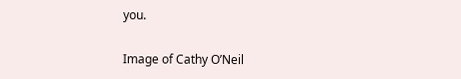you.

Image of Cathy O’Neil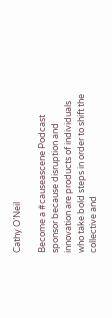Cathy O’Neil

Become a #causeascene Podcast sponsor because disruption and innovation are products of individuals who take bold steps in order to shift the collective and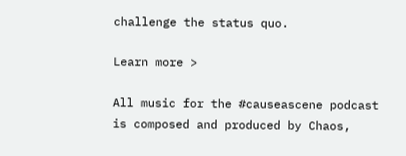challenge the status quo.

Learn more >

All music for the #causeascene podcast is composed and produced by Chaos,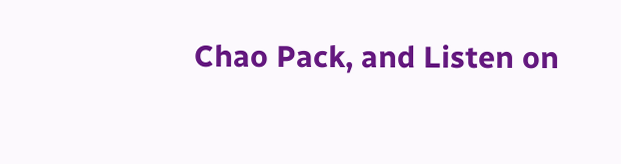Chao Pack, and Listen on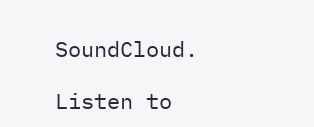SoundCloud.

Listen to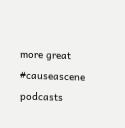more great #causeascene podcasts